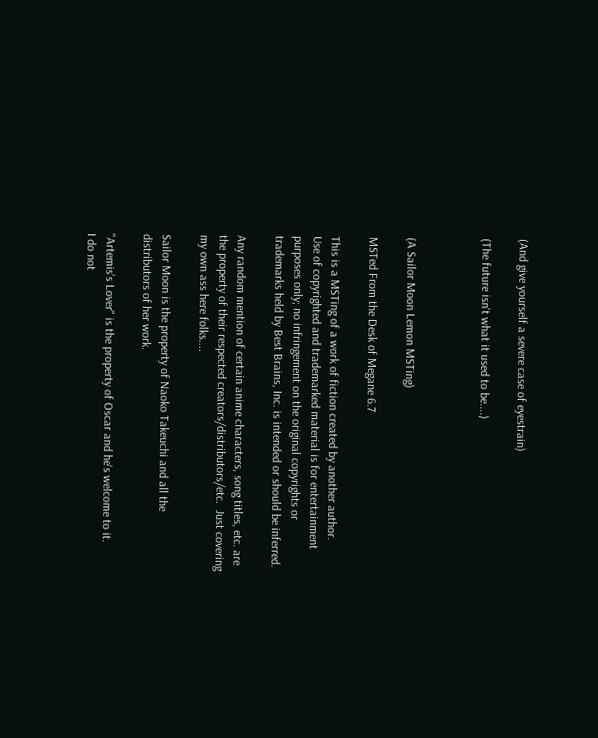(And give yourself a severe case of eyestrain)

(The future isn't what it used to be....)



(A Sailor Moon Lemon MSTing)

MSTed From the Desk of Megane 6.7

This is a MSTing of a work of fiction created by another author.
Use of copyrighted and trademarked material is for entertainment
purposes only; no infringement on the original copyrights or
trademarks held by Best Brains, Inc. is intended or should be inferred.

Any random mention of certain anime characters, song titles, etc. are
the property of their respected creators/distributors/etc.  Just covering
my own ass here folks....

Sailor Moon is the property of Naoko Takeuchi and all the
distributors of her work.

"Artemis's Lover" is the property of Oscar and he's welcome to it.
I do not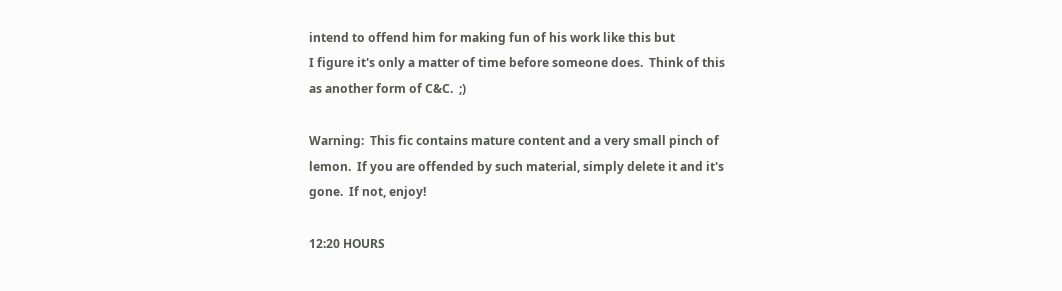intend to offend him for making fun of his work like this but
I figure it's only a matter of time before someone does.  Think of this
as another form of C&C.  ;)

Warning:  This fic contains mature content and a very small pinch of
lemon.  If you are offended by such material, simply delete it and it's
gone.  If not, enjoy!

12:20 HOURS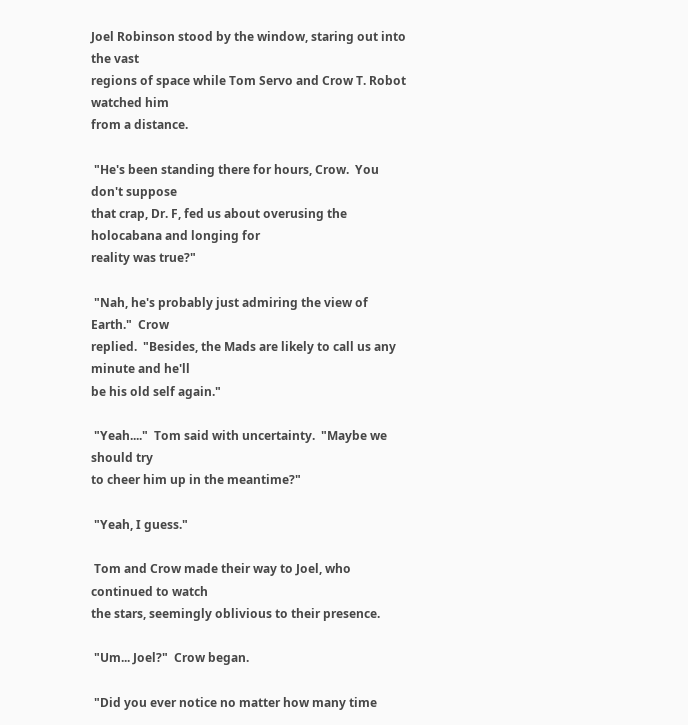Joel Robinson stood by the window, staring out into the vast
regions of space while Tom Servo and Crow T. Robot watched him
from a distance.

 "He's been standing there for hours, Crow.  You don't suppose
that crap, Dr. F, fed us about overusing the holocabana and longing for
reality was true?"

 "Nah, he's probably just admiring the view of Earth."  Crow
replied.  "Besides, the Mads are likely to call us any minute and he'll
be his old self again."

 "Yeah...."  Tom said with uncertainty.  "Maybe we should try
to cheer him up in the meantime?"

 "Yeah, I guess."

 Tom and Crow made their way to Joel, who continued to watch
the stars, seemingly oblivious to their presence.

 "Um... Joel?"  Crow began.

 "Did you ever notice no matter how many time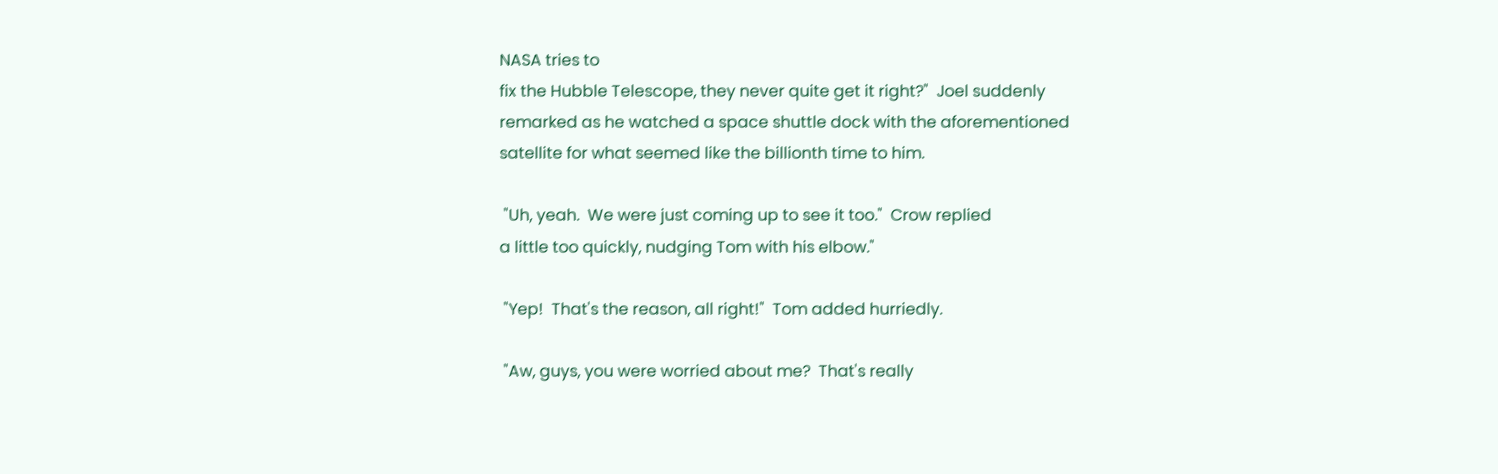NASA tries to
fix the Hubble Telescope, they never quite get it right?"  Joel suddenly
remarked as he watched a space shuttle dock with the aforementioned
satellite for what seemed like the billionth time to him.

 "Uh, yeah.  We were just coming up to see it too."  Crow replied
a little too quickly, nudging Tom with his elbow."

 "Yep!  That's the reason, all right!"  Tom added hurriedly.

 "Aw, guys, you were worried about me?  That's really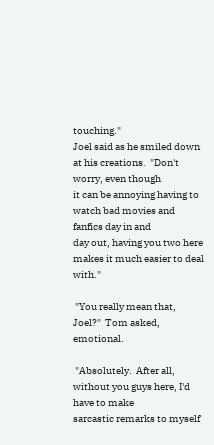touching."
Joel said as he smiled down at his creations.  "Don't worry, even though
it can be annoying having to watch bad movies and fanfics day in and
day out, having you two here makes it much easier to deal with."

 "You really mean that, Joel?"  Tom asked, emotional.

 "Absolutely.  After all, without you guys here, I'd have to make
sarcastic remarks to myself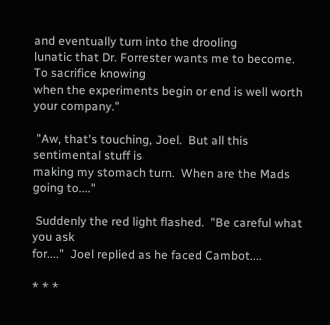and eventually turn into the drooling
lunatic that Dr. Forrester wants me to become.  To sacrifice knowing
when the experiments begin or end is well worth your company."

 "Aw, that's touching, Joel.  But all this sentimental stuff is
making my stomach turn.  When are the Mads going to...."

 Suddenly the red light flashed.  "Be careful what you ask
for...."  Joel replied as he faced Cambot....

* * *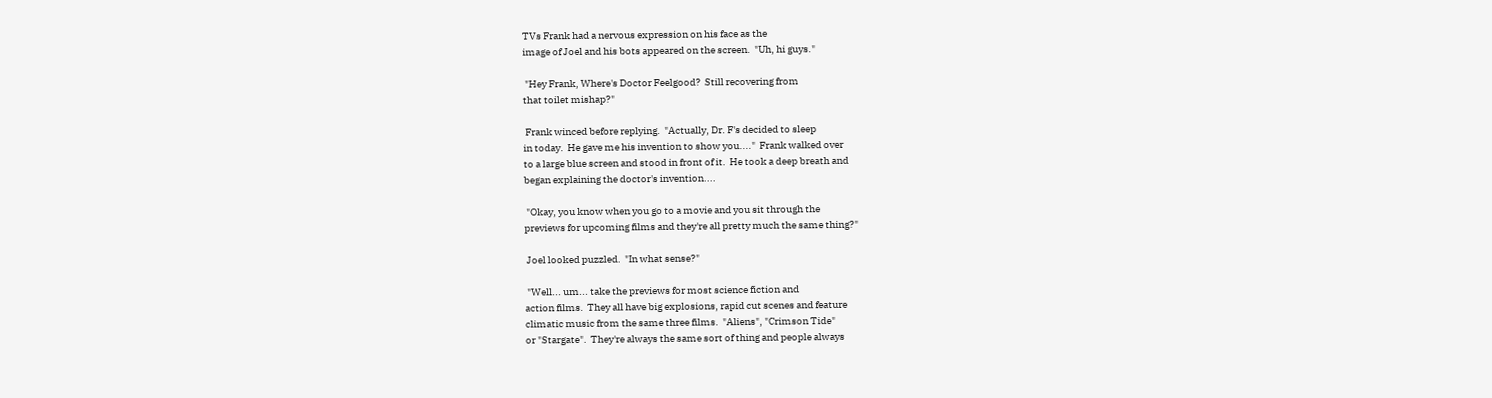TVs Frank had a nervous expression on his face as the
image of Joel and his bots appeared on the screen.  "Uh, hi guys."

 "Hey Frank, Where's Doctor Feelgood?  Still recovering from
that toilet mishap?"

 Frank winced before replying.  "Actually, Dr. F's decided to sleep
in today.  He gave me his invention to show you...."  Frank walked over
to a large blue screen and stood in front of it.  He took a deep breath and
began explaining the doctor's invention....

 "Okay, you know when you go to a movie and you sit through the
previews for upcoming films and they're all pretty much the same thing?"

 Joel looked puzzled.  "In what sense?"

 "Well... um... take the previews for most science fiction and
action films.  They all have big explosions, rapid cut scenes and feature
climatic music from the same three films.  "Aliens", "Crimson Tide"
or "Stargate".  They're always the same sort of thing and people always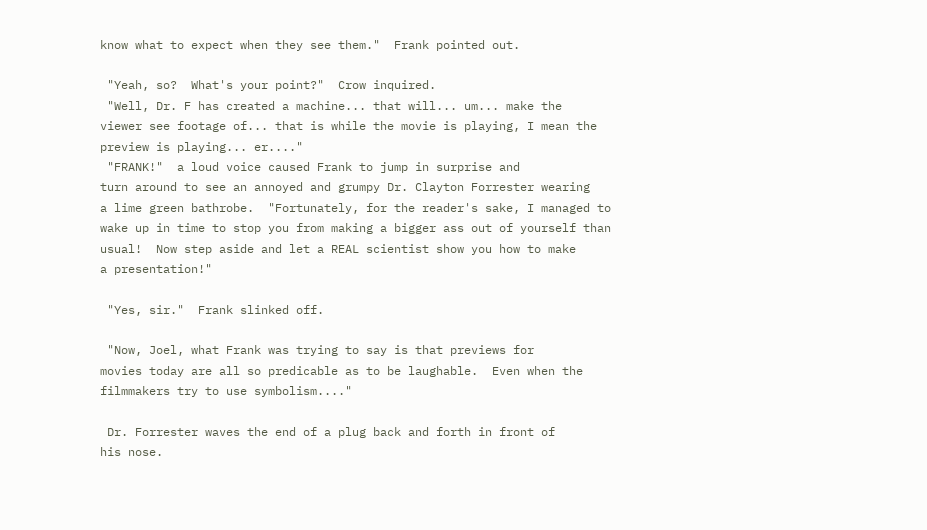know what to expect when they see them."  Frank pointed out.

 "Yeah, so?  What's your point?"  Crow inquired.
 "Well, Dr. F has created a machine... that will... um... make the
viewer see footage of... that is while the movie is playing, I mean the
preview is playing... er...."
 "FRANK!"  a loud voice caused Frank to jump in surprise and
turn around to see an annoyed and grumpy Dr. Clayton Forrester wearing
a lime green bathrobe.  "Fortunately, for the reader's sake, I managed to
wake up in time to stop you from making a bigger ass out of yourself than
usual!  Now step aside and let a REAL scientist show you how to make
a presentation!"

 "Yes, sir."  Frank slinked off.

 "Now, Joel, what Frank was trying to say is that previews for
movies today are all so predicable as to be laughable.  Even when the
filmmakers try to use symbolism...."

 Dr. Forrester waves the end of a plug back and forth in front of
his nose.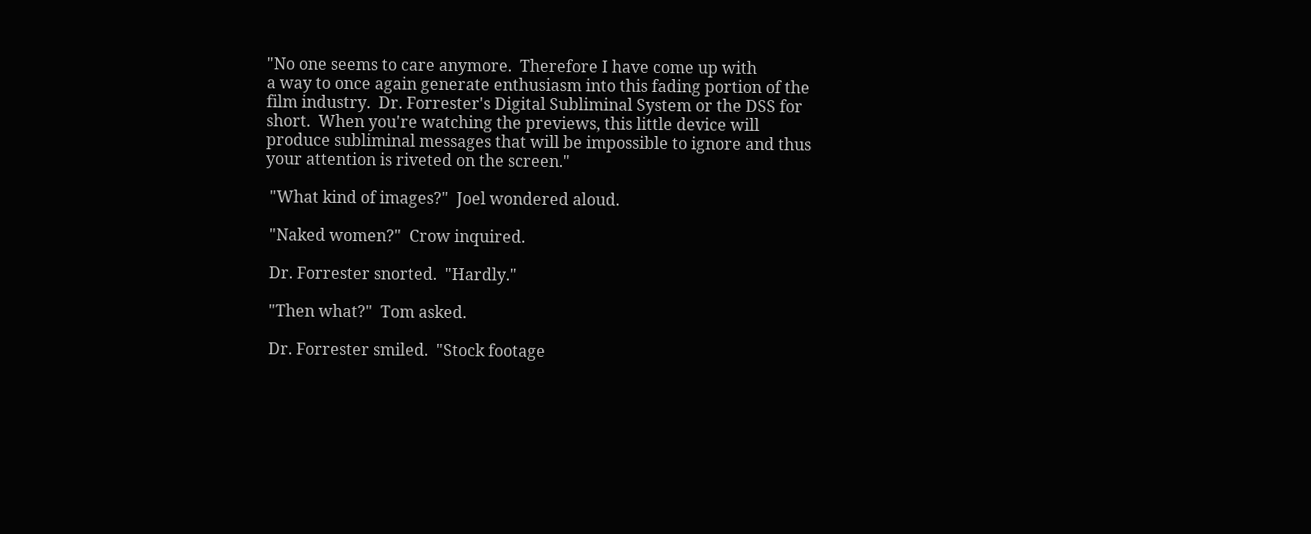"No one seems to care anymore.  Therefore I have come up with
a way to once again generate enthusiasm into this fading portion of the
film industry.  Dr. Forrester's Digital Subliminal System or the DSS for
short.  When you're watching the previews, this little device will
produce subliminal messages that will be impossible to ignore and thus
your attention is riveted on the screen."

 "What kind of images?"  Joel wondered aloud.

 "Naked women?"  Crow inquired.

 Dr. Forrester snorted.  "Hardly."

 "Then what?"  Tom asked.

 Dr. Forrester smiled.  "Stock footage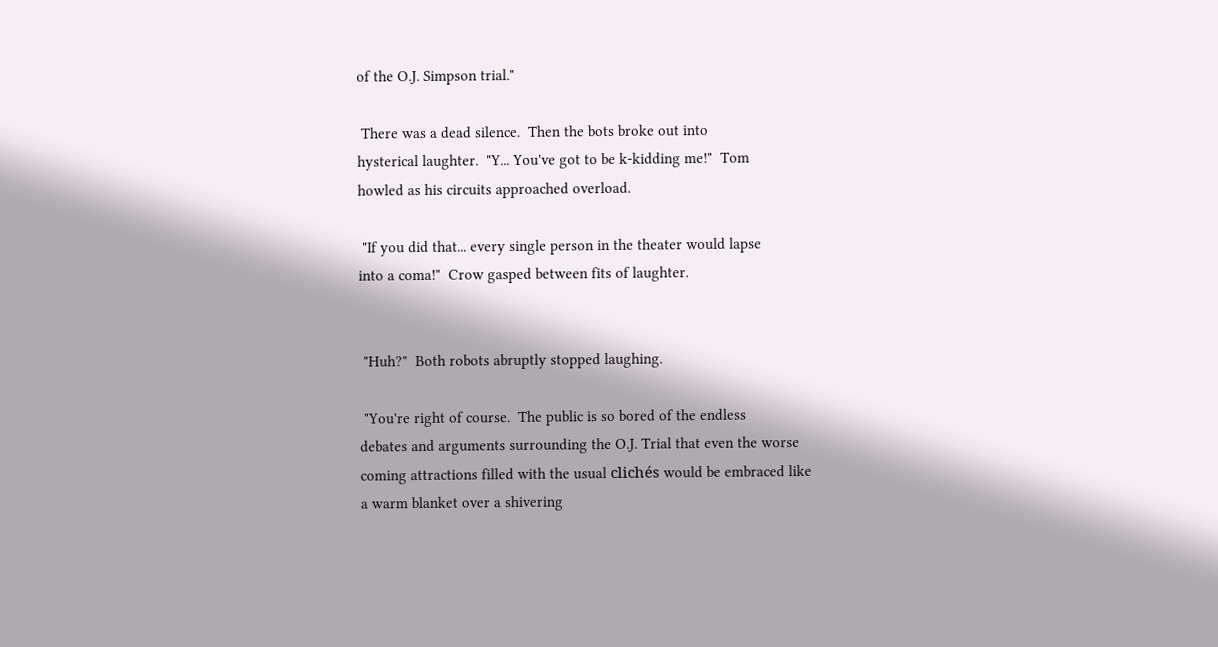of the O.J. Simpson trial."

 There was a dead silence.  Then the bots broke out into
hysterical laughter.  "Y... You've got to be k-kidding me!"  Tom
howled as his circuits approached overload.

 "If you did that... every single person in the theater would lapse
into a coma!"  Crow gasped between fits of laughter.


 "Huh?"  Both robots abruptly stopped laughing.

 "You're right of course.  The public is so bored of the endless
debates and arguments surrounding the O.J. Trial that even the worse
coming attractions filled with the usual clichés would be embraced like
a warm blanket over a shivering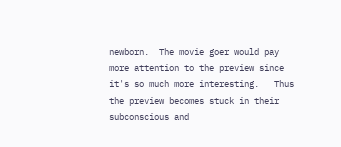newborn.  The movie goer would pay
more attention to the preview since it's so much more interesting.   Thus
the preview becomes stuck in their subconscious and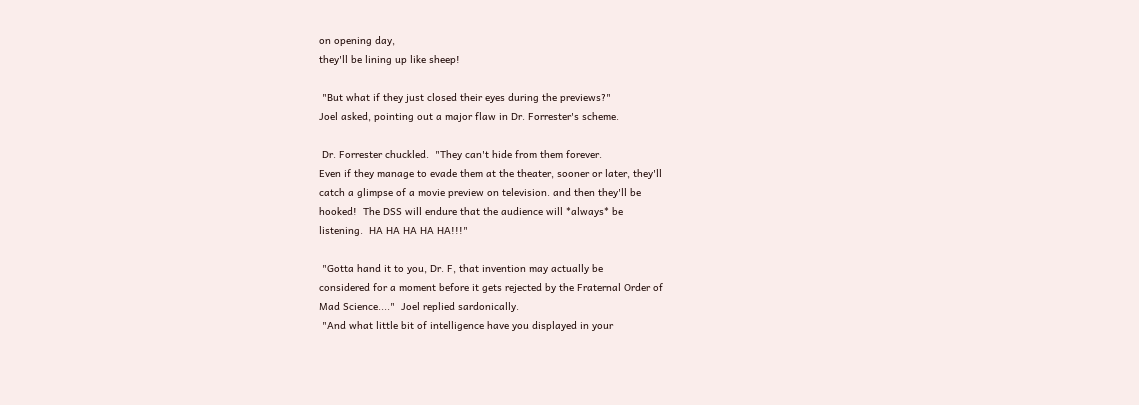on opening day,
they'll be lining up like sheep!

 "But what if they just closed their eyes during the previews?"
Joel asked, pointing out a major flaw in Dr. Forrester's scheme.

 Dr. Forrester chuckled.  "They can't hide from them forever.
Even if they manage to evade them at the theater, sooner or later, they'll
catch a glimpse of a movie preview on television. and then they'll be
hooked!  The DSS will endure that the audience will *always* be
listening.  HA HA HA HA HA!!!"

 "Gotta hand it to you, Dr. F, that invention may actually be
considered for a moment before it gets rejected by the Fraternal Order of
Mad Science...."  Joel replied sardonically.
 "And what little bit of intelligence have you displayed in your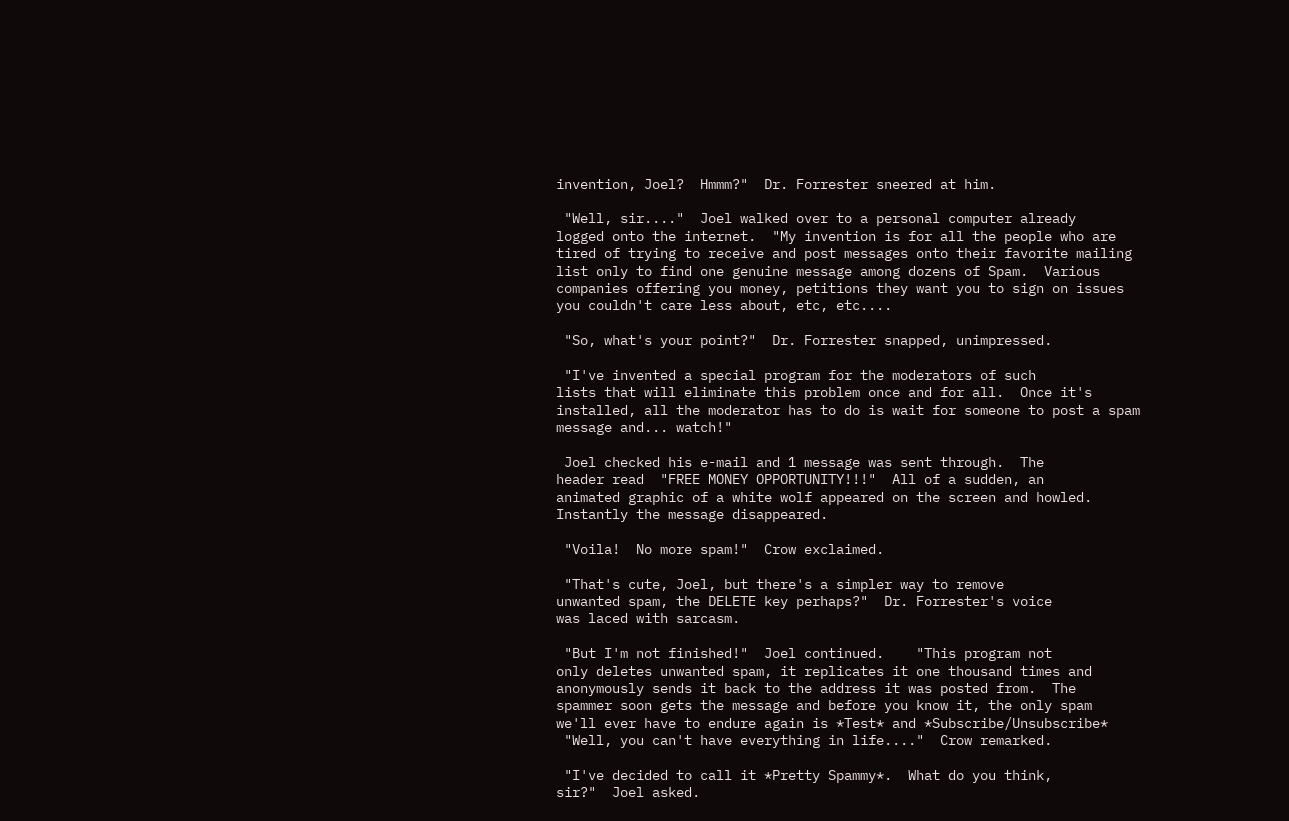invention, Joel?  Hmmm?"  Dr. Forrester sneered at him.

 "Well, sir...."  Joel walked over to a personal computer already
logged onto the internet.  "My invention is for all the people who are
tired of trying to receive and post messages onto their favorite mailing
list only to find one genuine message among dozens of Spam.  Various
companies offering you money, petitions they want you to sign on issues
you couldn't care less about, etc, etc....

 "So, what's your point?"  Dr. Forrester snapped, unimpressed.

 "I've invented a special program for the moderators of such
lists that will eliminate this problem once and for all.  Once it's
installed, all the moderator has to do is wait for someone to post a spam
message and... watch!"

 Joel checked his e-mail and 1 message was sent through.  The
header read  "FREE MONEY OPPORTUNITY!!!"  All of a sudden, an
animated graphic of a white wolf appeared on the screen and howled.
Instantly the message disappeared.

 "Voila!  No more spam!"  Crow exclaimed.

 "That's cute, Joel, but there's a simpler way to remove
unwanted spam, the DELETE key perhaps?"  Dr. Forrester's voice
was laced with sarcasm.

 "But I'm not finished!"  Joel continued.    "This program not
only deletes unwanted spam, it replicates it one thousand times and
anonymously sends it back to the address it was posted from.  The
spammer soon gets the message and before you know it, the only spam
we'll ever have to endure again is *Test* and *Subscribe/Unsubscribe*
 "Well, you can't have everything in life...."  Crow remarked.

 "I've decided to call it *Pretty Spammy*.  What do you think,
sir?"  Joel asked.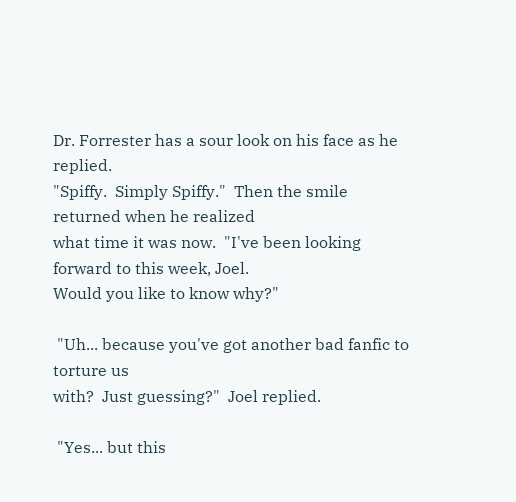Dr. Forrester has a sour look on his face as he replied.
"Spiffy.  Simply Spiffy."  Then the smile returned when he realized
what time it was now.  "I've been looking forward to this week, Joel.
Would you like to know why?"

 "Uh... because you've got another bad fanfic to torture us
with?  Just guessing?"  Joel replied.

 "Yes... but this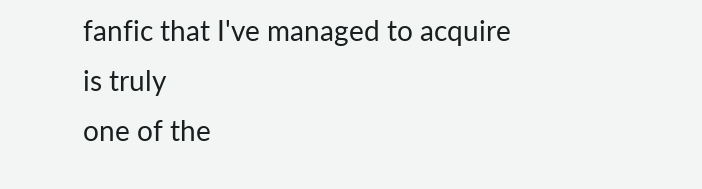fanfic that I've managed to acquire is truly
one of the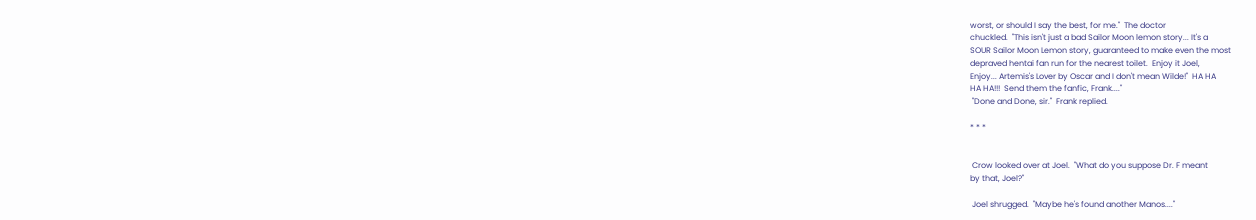worst, or should I say the best, for me."  The doctor
chuckled.  "This isn't just a bad Sailor Moon lemon story... It's a
SOUR Sailor Moon Lemon story, guaranteed to make even the most
depraved hentai fan run for the nearest toilet.  Enjoy it Joel,
Enjoy... Artemis's Lover by Oscar and I don't mean Wilde!"  HA HA
HA HA!!!  Send them the fanfic, Frank...."
 "Done and Done, sir."  Frank replied.

* * *


 Crow looked over at Joel.  "What do you suppose Dr. F meant
by that, Joel?"

 Joel shrugged.  "Maybe he's found another Manos...."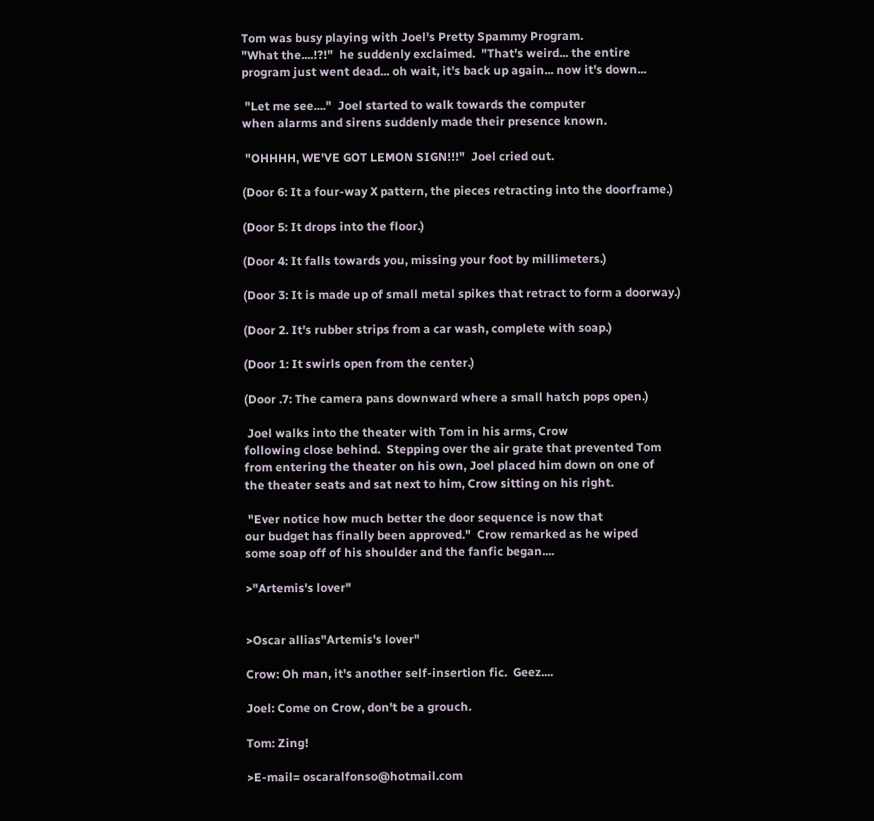Tom was busy playing with Joel's Pretty Spammy Program.
"What the....!?!"  he suddenly exclaimed.  "That's weird... the entire
program just went dead... oh wait, it's back up again... now it's down...

 "Let me see...."  Joel started to walk towards the computer
when alarms and sirens suddenly made their presence known.

 "OHHHH, WE'VE GOT LEMON SIGN!!!"  Joel cried out.

(Door 6: It a four-way X pattern, the pieces retracting into the doorframe.)

(Door 5: It drops into the floor.)

(Door 4: It falls towards you, missing your foot by millimeters.)

(Door 3: It is made up of small metal spikes that retract to form a doorway.)

(Door 2. It's rubber strips from a car wash, complete with soap.)

(Door 1: It swirls open from the center.)

(Door .7: The camera pans downward where a small hatch pops open.)

 Joel walks into the theater with Tom in his arms, Crow
following close behind.  Stepping over the air grate that prevented Tom
from entering the theater on his own, Joel placed him down on one of
the theater seats and sat next to him, Crow sitting on his right.

 "Ever notice how much better the door sequence is now that
our budget has finally been approved."  Crow remarked as he wiped
some soap off of his shoulder and the fanfic began....

>"Artemis's lover"


>Oscar allias"Artemis's lover"

Crow: Oh man, it's another self-insertion fic.  Geez....

Joel: Come on Crow, don't be a grouch.

Tom: Zing!

>E-mail= oscaralfonso@hotmail.com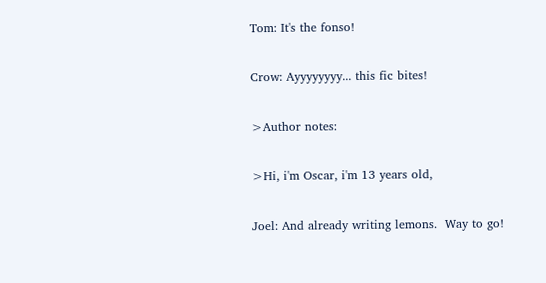Tom: It's the fonso!

Crow: Ayyyyyyyy... this fic bites!

>Author notes:

>Hi, i'm Oscar, i'm 13 years old,

Joel: And already writing lemons.  Way to go!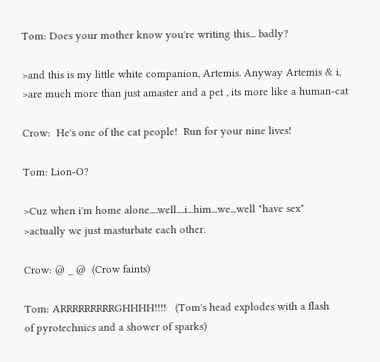Tom: Does your mother know you're writing this... badly?

>and this is my little white companion, Artemis. Anyway Artemis & i,
>are much more than just amaster and a pet , its more like a human-cat

Crow:  He's one of the cat people!  Run for your nine lives!

Tom: Lion-O?

>Cuz when i'm home alone....well....i...him...we...well "have sex"
>actually we just masturbate each other.

Crow: @ _ @  (Crow faints)

Tom: ARRRRRRRRRGHHHH!!!!   (Tom's head explodes with a flash
of pyrotechnics and a shower of sparks)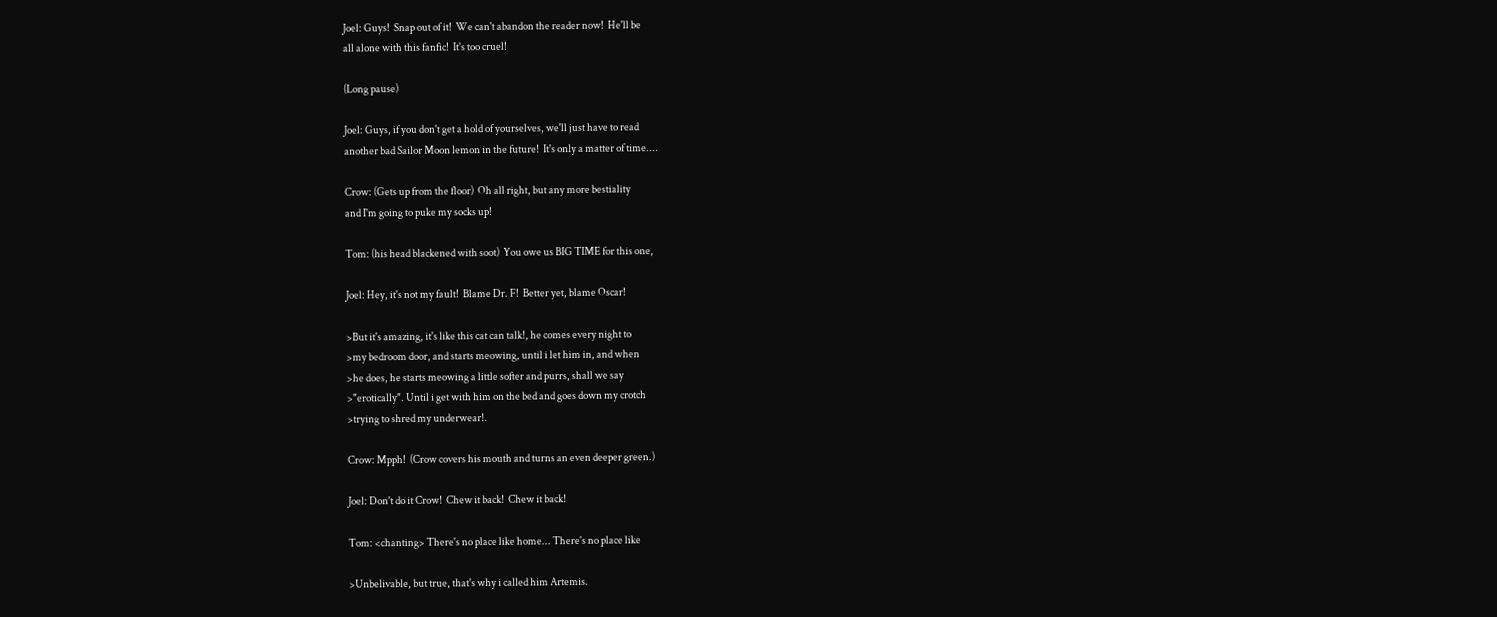Joel: Guys!  Snap out of it!  We can't abandon the reader now!  He'll be
all alone with this fanfic!  It's too cruel!

(Long pause)

Joel: Guys, if you don't get a hold of yourselves, we'll just have to read
another bad Sailor Moon lemon in the future!  It's only a matter of time....

Crow: (Gets up from the floor)  Oh all right, but any more bestiality
and I'm going to puke my socks up!

Tom: (his head blackened with soot)  You owe us BIG TIME for this one,

Joel: Hey, it's not my fault!  Blame Dr. F!  Better yet, blame Oscar!

>But it's amazing, it's like this cat can talk!, he comes every night to
>my bedroom door, and starts meowing, until i let him in, and when
>he does, he starts meowing a little softer and purrs, shall we say
>"erotically". Until i get with him on the bed and goes down my crotch
>trying to shred my underwear!.

Crow: Mpph!  (Crow covers his mouth and turns an even deeper green.)

Joel: Don't do it Crow!  Chew it back!  Chew it back!

Tom: <chanting> There's no place like home... There's no place like

>Unbelivable, but true, that's why i called him Artemis.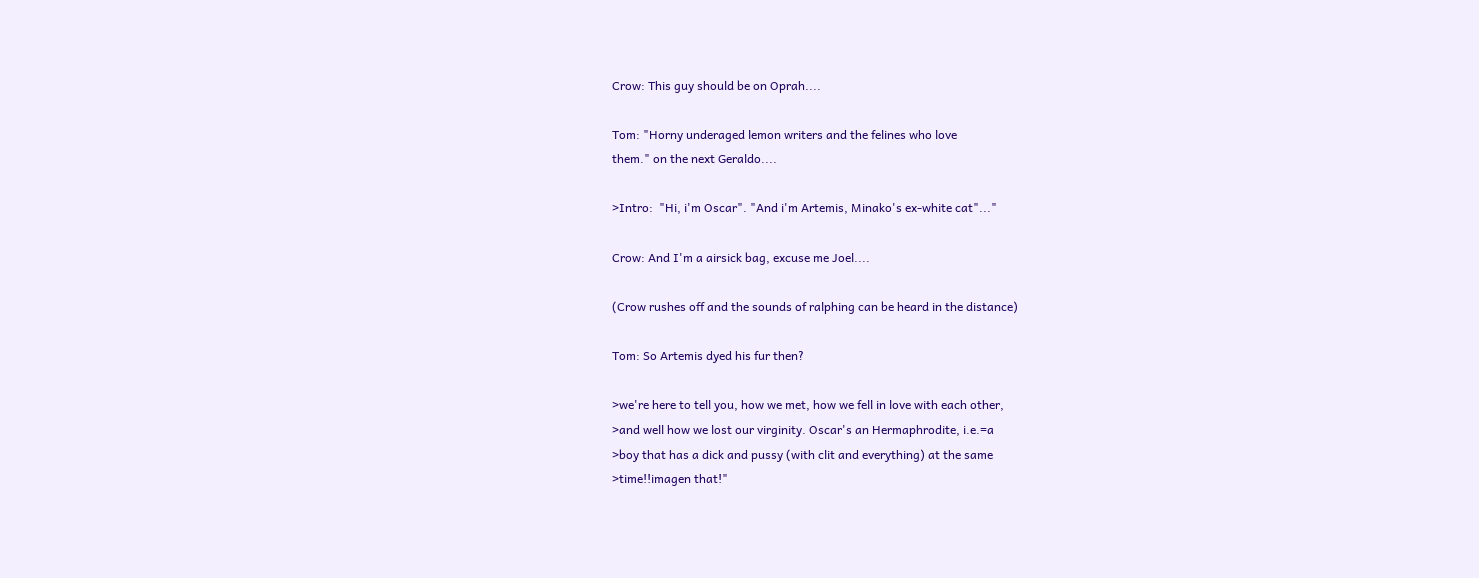Crow: This guy should be on Oprah....

Tom: "Horny underaged lemon writers and the felines who love
them." on the next Geraldo....

>Intro:  "Hi, i'm Oscar". "And i'm Artemis, Minako's ex-white cat"..."

Crow: And I'm a airsick bag, excuse me Joel....

(Crow rushes off and the sounds of ralphing can be heard in the distance)

Tom: So Artemis dyed his fur then?

>we're here to tell you, how we met, how we fell in love with each other,
>and well how we lost our virginity. Oscar's an Hermaphrodite, i.e.=a
>boy that has a dick and pussy (with clit and everything) at the same
>time!!imagen that!"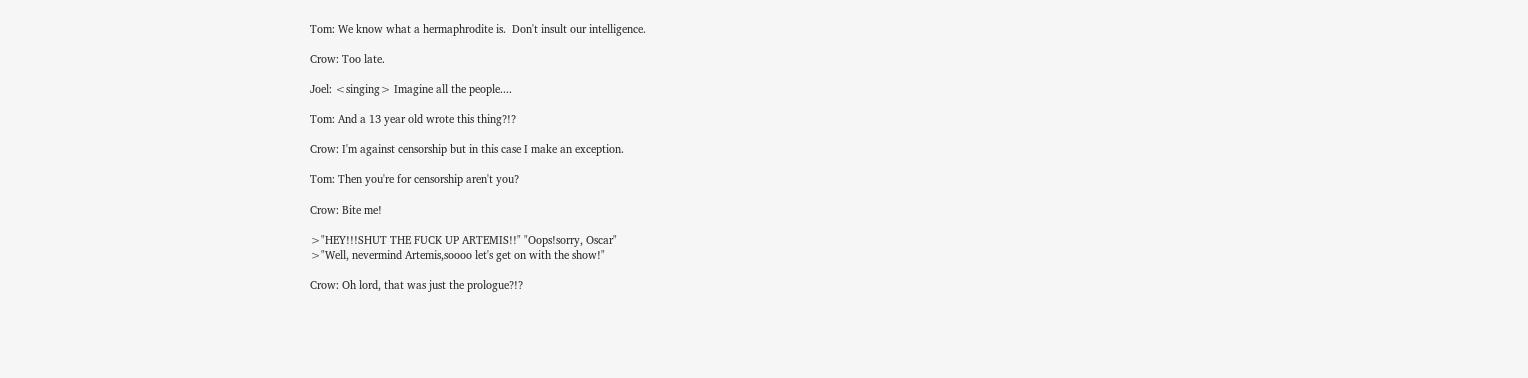Tom: We know what a hermaphrodite is.  Don't insult our intelligence.

Crow: Too late.

Joel: <singing> Imagine all the people....

Tom: And a 13 year old wrote this thing?!?

Crow: I'm against censorship but in this case I make an exception.

Tom: Then you're for censorship aren't you?

Crow: Bite me!

>"HEY!!!SHUT THE FUCK UP ARTEMIS!!" "Oops!sorry, Oscar"
>"Well, nevermind Artemis,soooo let's get on with the show!"

Crow: Oh lord, that was just the prologue?!?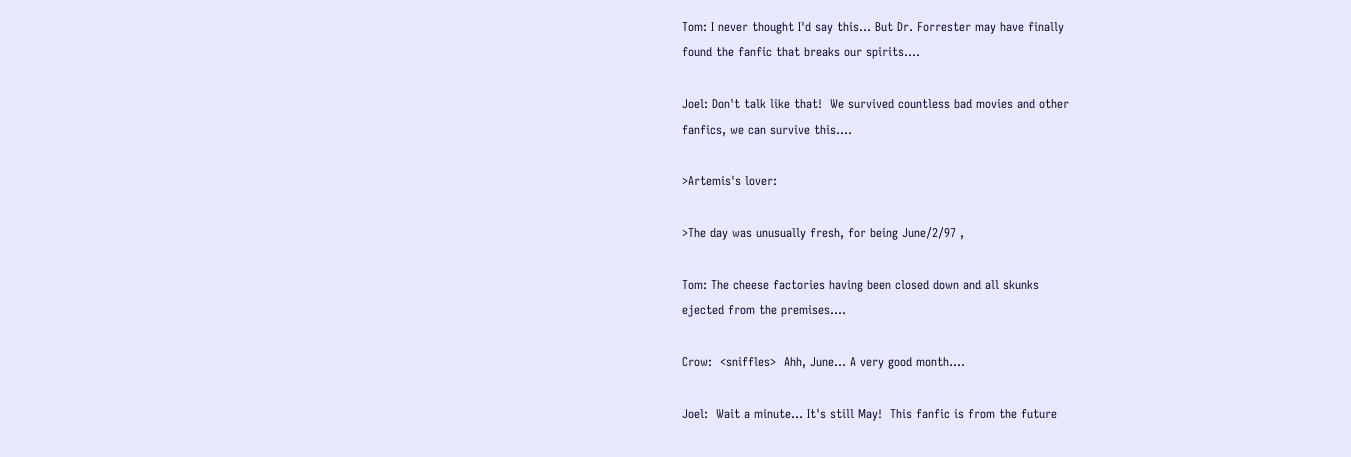Tom: I never thought I'd say this... But Dr. Forrester may have finally
found the fanfic that breaks our spirits....

Joel: Don't talk like that!  We survived countless bad movies and other
fanfics, we can survive this....

>Artemis's lover:

>The day was unusually fresh, for being June/2/97 ,

Tom: The cheese factories having been closed down and all skunks
ejected from the premises....

Crow:  <sniffles>  Ahh, June... A very good month....

Joel:  Wait a minute... It's still May!  This fanfic is from the future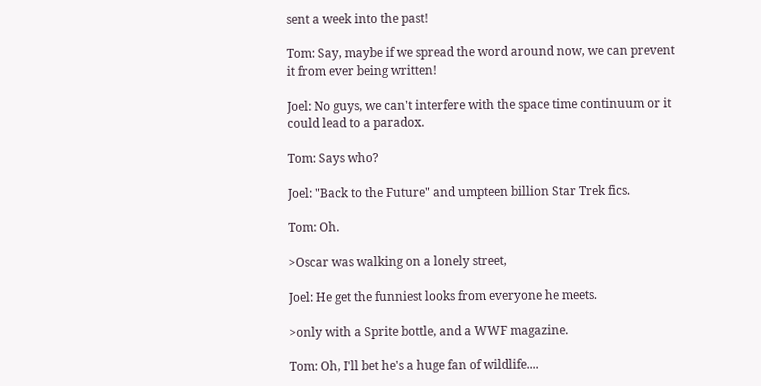sent a week into the past!

Tom: Say, maybe if we spread the word around now, we can prevent
it from ever being written!

Joel: No guys, we can't interfere with the space time continuum or it
could lead to a paradox.

Tom: Says who?

Joel: "Back to the Future" and umpteen billion Star Trek fics.

Tom: Oh.

>Oscar was walking on a lonely street,

Joel: He get the funniest looks from everyone he meets.

>only with a Sprite bottle, and a WWF magazine.

Tom: Oh, I'll bet he's a huge fan of wildlife....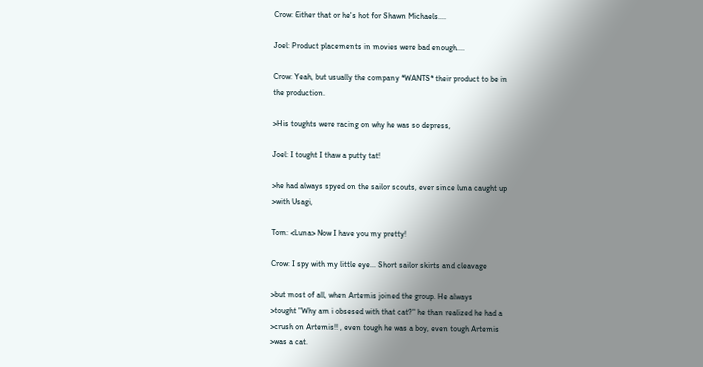Crow: Either that or he's hot for Shawn Michaels....

Joel: Product placements in movies were bad enough....

Crow: Yeah, but usually the company *WANTS* their product to be in
the production.

>His toughts were racing on why he was so depress,

Joel: I tought I thaw a putty tat!

>he had always spyed on the sailor scouts, ever since luna caught up
>with Usagi,

Tom: <Luna> Now I have you my pretty!

Crow: I spy with my little eye... Short sailor skirts and cleavage

>but most of all, when Artemis joined the group. He always
>tought "Why am i obsesed with that cat?" he than realized he had a
>crush on Artemis!! , even tough he was a boy, even tough Artemis
>was a cat.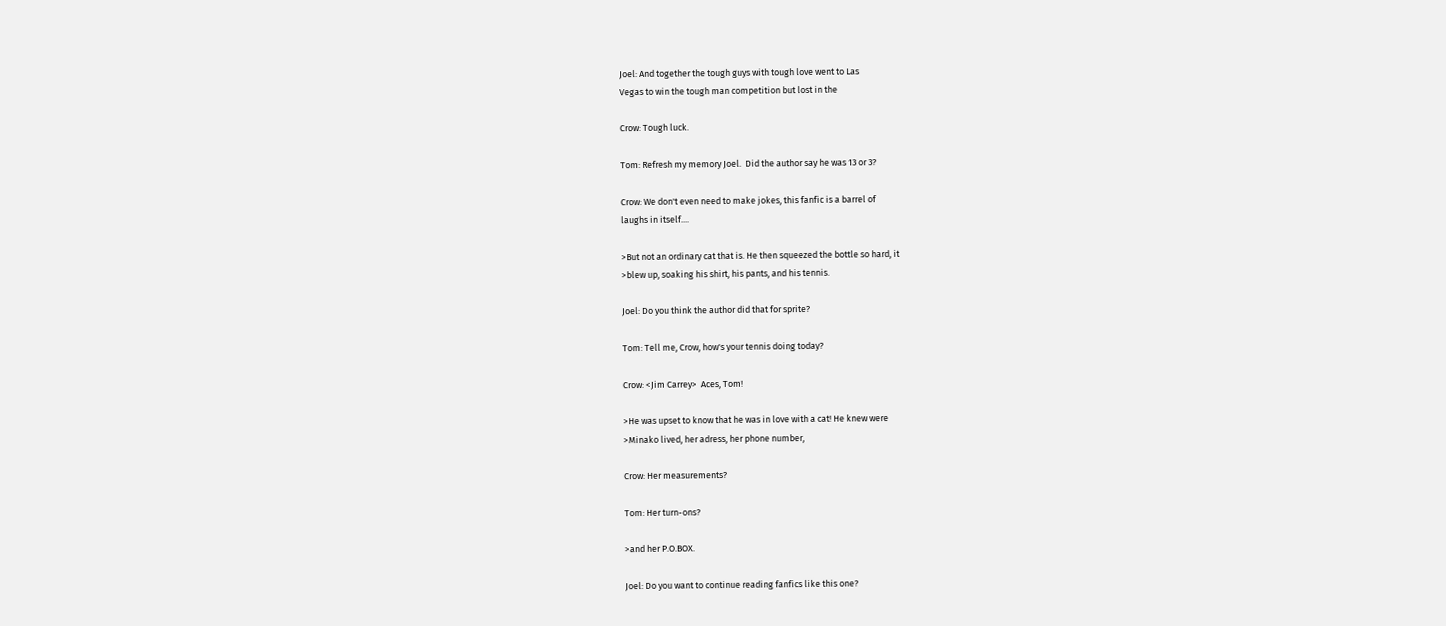Joel: And together the tough guys with tough love went to Las
Vegas to win the tough man competition but lost in the

Crow: Tough luck.

Tom: Refresh my memory Joel.  Did the author say he was 13 or 3?

Crow: We don't even need to make jokes, this fanfic is a barrel of
laughs in itself....

>But not an ordinary cat that is. He then squeezed the bottle so hard, it
>blew up, soaking his shirt, his pants, and his tennis.

Joel: Do you think the author did that for sprite?

Tom: Tell me, Crow, how's your tennis doing today?

Crow: <Jim Carrey>  Aces, Tom!

>He was upset to know that he was in love with a cat! He knew were
>Minako lived, her adress, her phone number,

Crow: Her measurements?

Tom: Her turn-ons?

>and her P.O.BOX.

Joel: Do you want to continue reading fanfics like this one?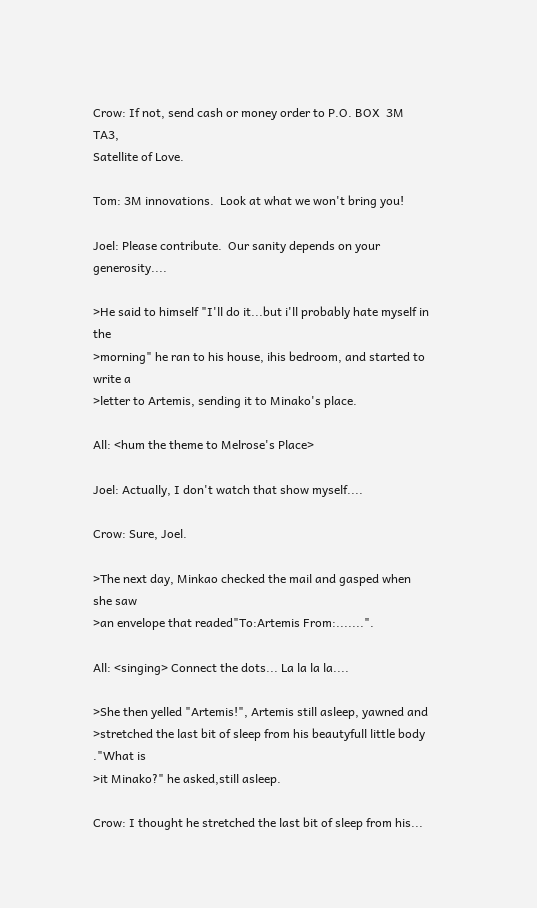Crow: If not, send cash or money order to P.O. BOX  3M TA3,
Satellite of Love.

Tom: 3M innovations.  Look at what we won't bring you!

Joel: Please contribute.  Our sanity depends on your generosity....

>He said to himself "I'll do it...but i'll probably hate myself in the
>morning" he ran to his house, ihis bedroom, and started to write a
>letter to Artemis, sending it to Minako's place.

All: <hum the theme to Melrose's Place>

Joel: Actually, I don't watch that show myself....

Crow: Sure, Joel.

>The next day, Minkao checked the mail and gasped when she saw
>an envelope that readed"To:Artemis From:.......".

All: <singing> Connect the dots... La la la la....

>She then yelled "Artemis!", Artemis still asleep, yawned and
>stretched the last bit of sleep from his beautyfull little body ."What is
>it Minako?" he asked,still asleep.

Crow: I thought he stretched the last bit of sleep from his...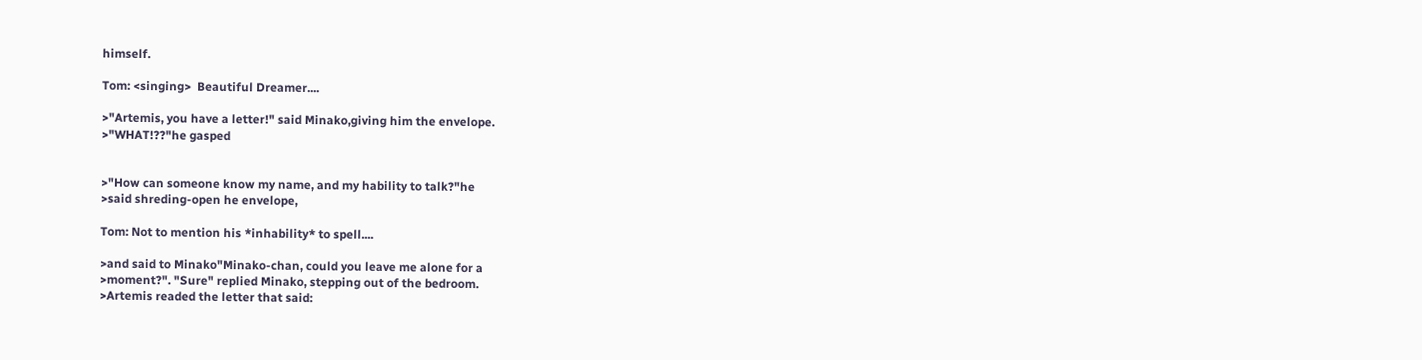himself.

Tom: <singing>  Beautiful Dreamer....

>"Artemis, you have a letter!" said Minako,giving him the envelope.
>"WHAT!??"he gasped


>"How can someone know my name, and my hability to talk?"he
>said shreding-open he envelope,

Tom: Not to mention his *inhability* to spell....

>and said to Minako"Minako-chan, could you leave me alone for a
>moment?". "Sure" replied Minako, stepping out of the bedroom.
>Artemis readed the letter that said: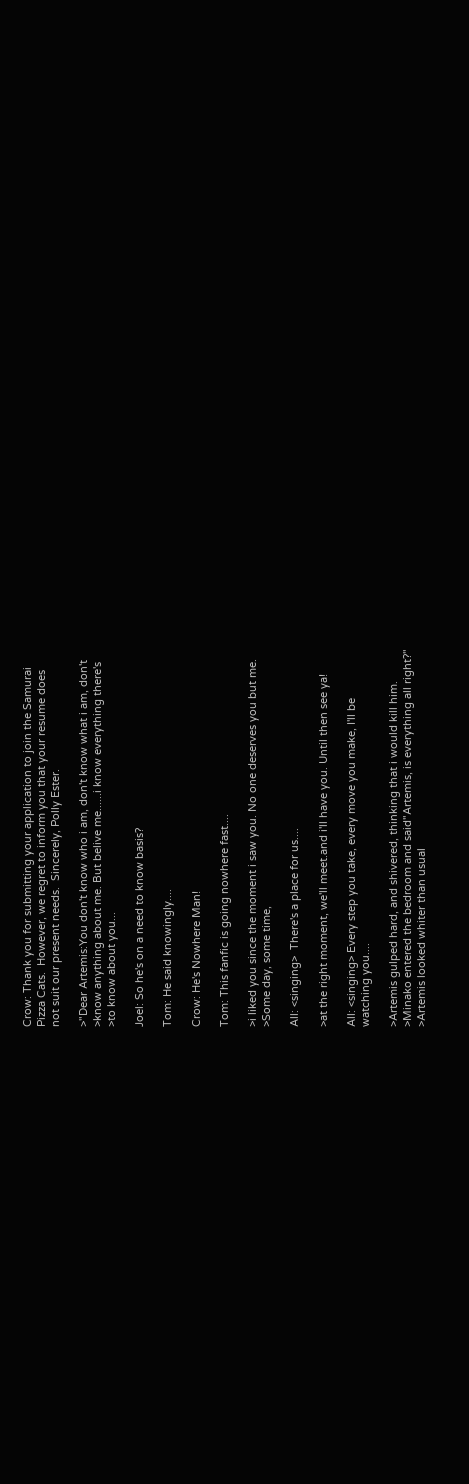Crow: Thank you for submitting your application to join the Samurai
Pizza Cats.  However, we regret to inform you that your resume does
not suit our present needs.  Sincerely, Polly Ester.

>"Dear Artemis:You don't know who i am, don't know what i am, don't
>know anything about me. But belive me......i know everything there's
>to know about you...

Joel: So he's on a need to know basis?

Tom: He said knowingly....

Crow: He's Nowhere Man!

Tom: This fanfic is going nowhere fast....

>i liked you since the moment i saw you. No one deserves you but me.
>Some day, some time,

All: <singing>  There's a place for us....

>at the right moment, we'll meet.and i'll have you. Until then see ya!

All: <singing> Every step you take, every move you make, I'll be
watching you....

>Artemis gulped hard, and shivered, thinking that i would kill him.
>Minako entered the bedroom and said"Artemis, is everything all right?"
>Artemis looked whiter than usual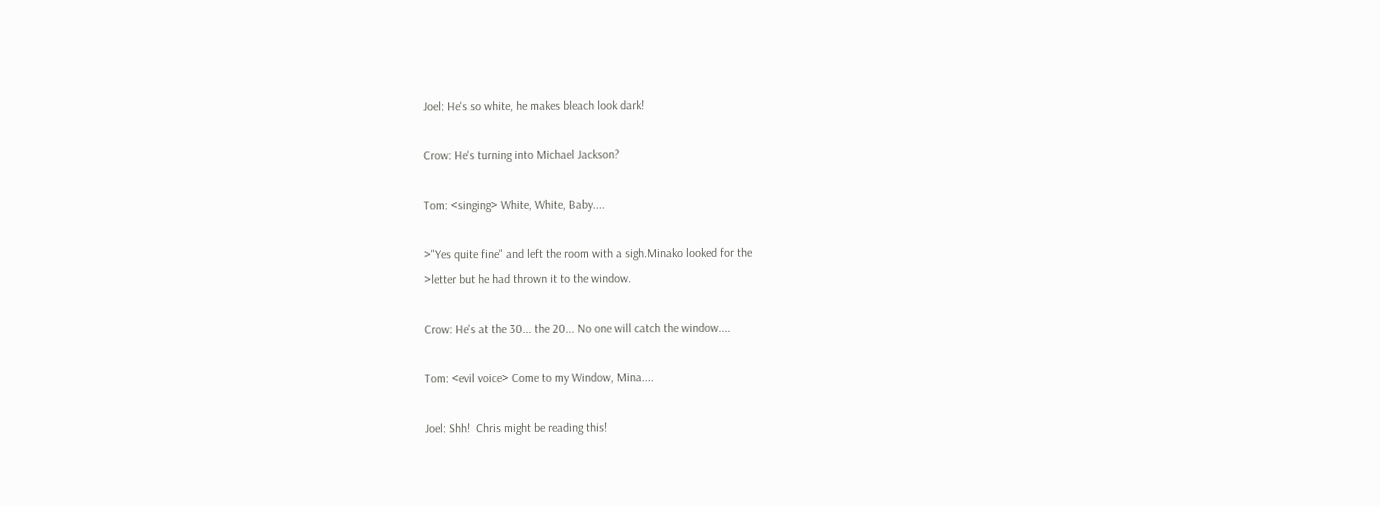Joel: He's so white, he makes bleach look dark!

Crow: He's turning into Michael Jackson?

Tom: <singing> White, White, Baby....

>"Yes quite fine" and left the room with a sigh.Minako looked for the
>letter but he had thrown it to the window.

Crow: He's at the 30... the 20... No one will catch the window....

Tom: <evil voice> Come to my Window, Mina....

Joel: Shh!  Chris might be reading this!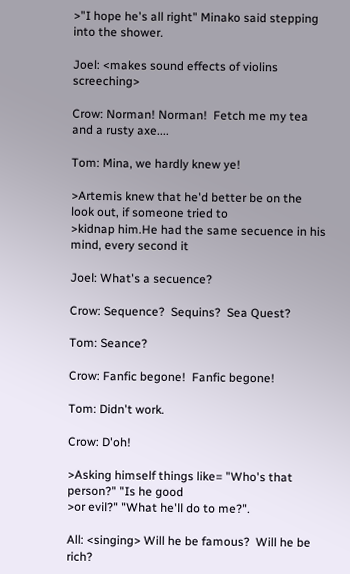>"I hope he's all right" Minako said stepping into the shower.

Joel: <makes sound effects of violins screeching>

Crow: Norman! Norman!  Fetch me my tea and a rusty axe....

Tom: Mina, we hardly knew ye!

>Artemis knew that he'd better be on the look out, if someone tried to
>kidnap him.He had the same secuence in his mind, every second it

Joel: What's a secuence?

Crow: Sequence?  Sequins?  Sea Quest?

Tom: Seance?

Crow: Fanfic begone!  Fanfic begone!

Tom: Didn't work.

Crow: D'oh!

>Asking himself things like= "Who's that person?" "Is he good
>or evil?" "What he'll do to me?".

All: <singing> Will he be famous?  Will he be rich?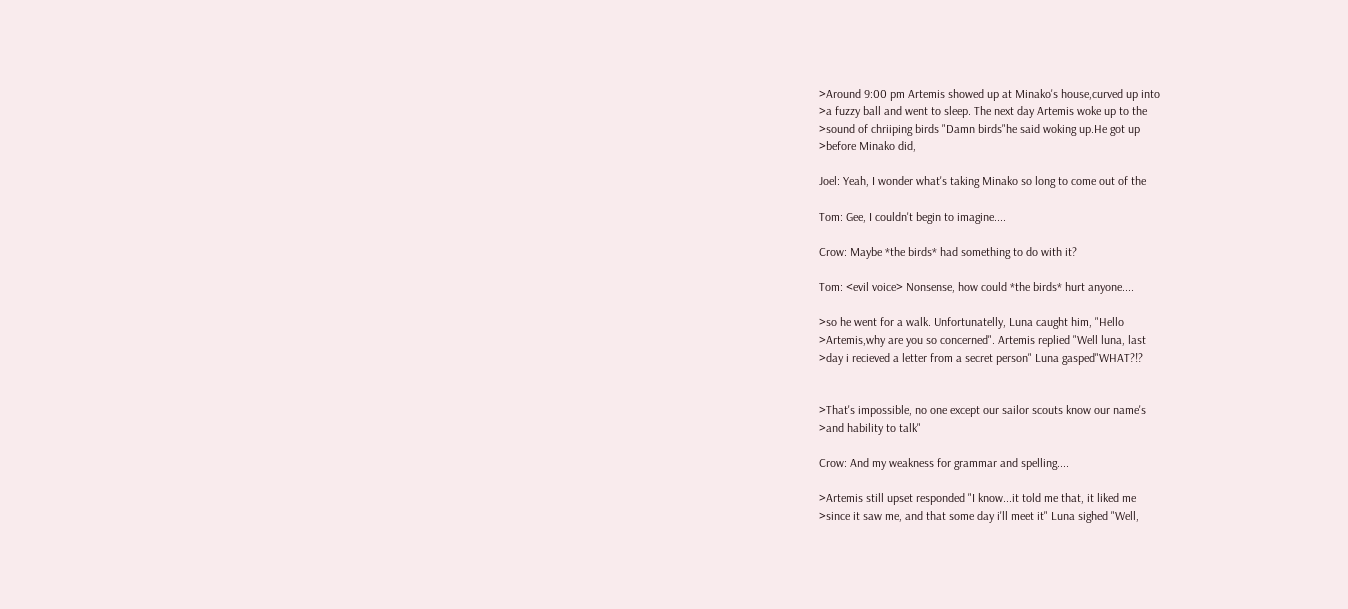>Around 9:00 pm Artemis showed up at Minako's house,curved up into
>a fuzzy ball and went to sleep. The next day Artemis woke up to the
>sound of chriiping birds "Damn birds"he said woking up.He got up
>before Minako did,

Joel: Yeah, I wonder what's taking Minako so long to come out of the

Tom: Gee, I couldn't begin to imagine....

Crow: Maybe *the birds* had something to do with it?

Tom: <evil voice> Nonsense, how could *the birds* hurt anyone....

>so he went for a walk. Unfortunatelly, Luna caught him, "Hello
>Artemis,why are you so concerned". Artemis replied "Well luna, last
>day i recieved a letter from a secret person" Luna gasped"WHAT?!?


>That's impossible, no one except our sailor scouts know our name's
>and hability to talk"

Crow: And my weakness for grammar and spelling....

>Artemis still upset responded "I know...it told me that, it liked me
>since it saw me, and that some day i'll meet it" Luna sighed "Well,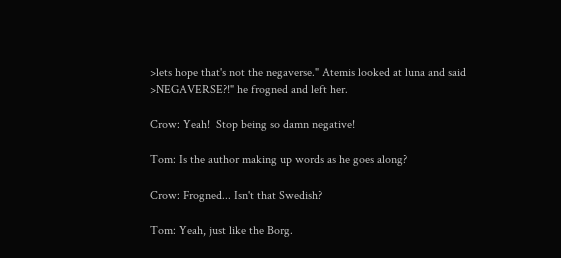>lets hope that's not the negaverse." Atemis looked at luna and said
>NEGAVERSE?!" he frogned and left her.

Crow: Yeah!  Stop being so damn negative!

Tom: Is the author making up words as he goes along?

Crow: Frogned... Isn't that Swedish?

Tom: Yeah, just like the Borg.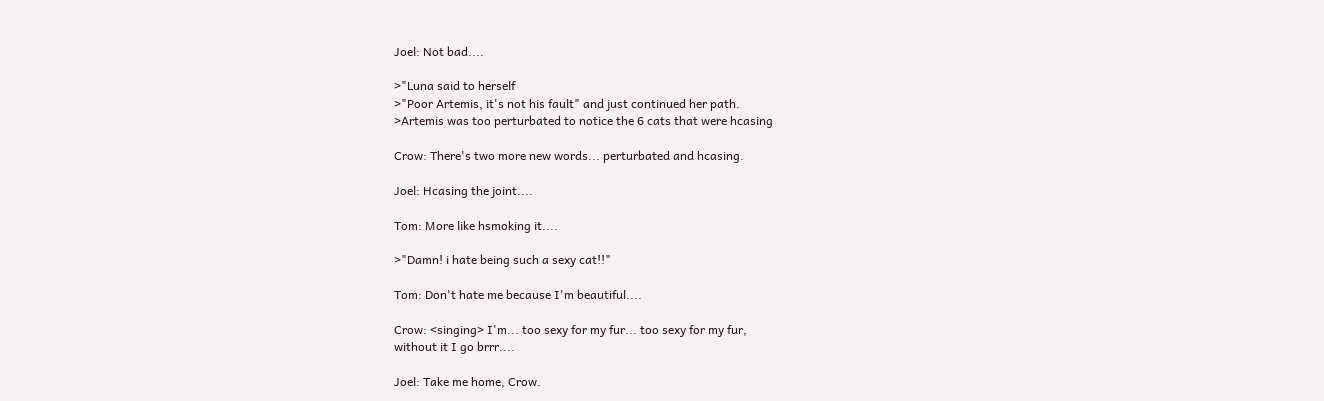Joel: Not bad....

>"Luna said to herself
>"Poor Artemis, it's not his fault" and just continued her path.
>Artemis was too perturbated to notice the 6 cats that were hcasing

Crow: There's two more new words... perturbated and hcasing.

Joel: Hcasing the joint....

Tom: More like hsmoking it....

>"Damn! i hate being such a sexy cat!!"

Tom: Don't hate me because I'm beautiful....

Crow: <singing> I'm... too sexy for my fur... too sexy for my fur,
without it I go brrr....

Joel: Take me home, Crow.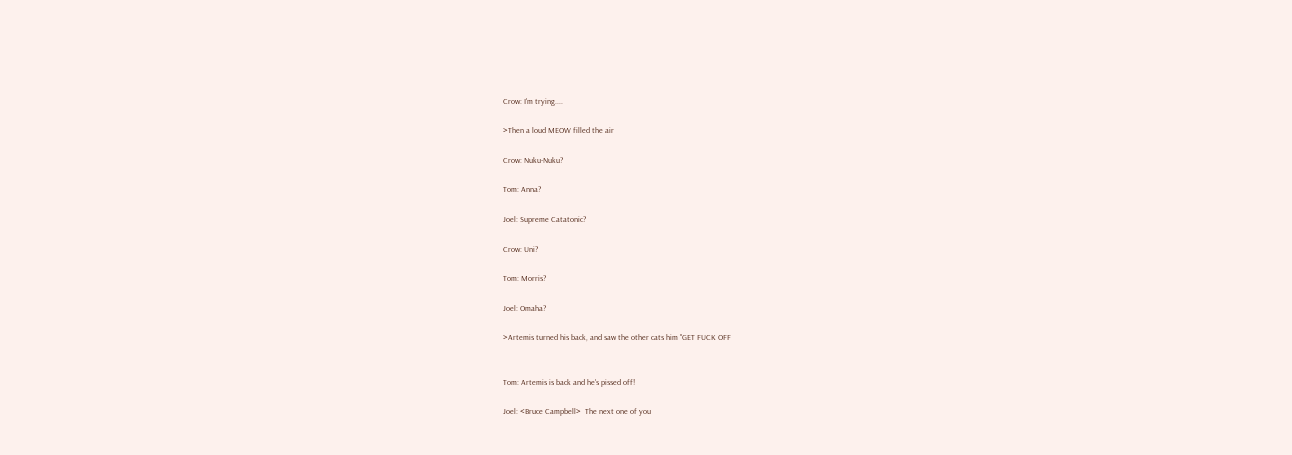Crow: I'm trying....

>Then a loud MEOW filled the air

Crow: Nuku-Nuku?

Tom: Anna?

Joel: Supreme Catatonic?

Crow: Uni?

Tom: Morris?

Joel: Omaha?

>Artemis turned his back, and saw the other cats him "GET FUCK OFF


Tom: Artemis is back and he's pissed off!

Joel: <Bruce Campbell>  The next one of you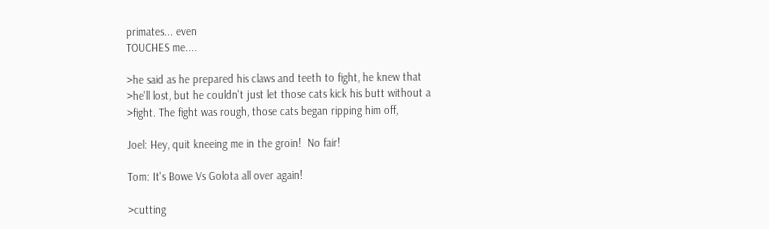primates... even
TOUCHES me....

>he said as he prepared his claws and teeth to fight, he knew that
>he'll lost, but he couldn't just let those cats kick his butt without a
>fight. The fight was rough, those cats began ripping him off,

Joel: Hey, quit kneeing me in the groin!  No fair!

Tom: It's Bowe Vs Golota all over again!

>cutting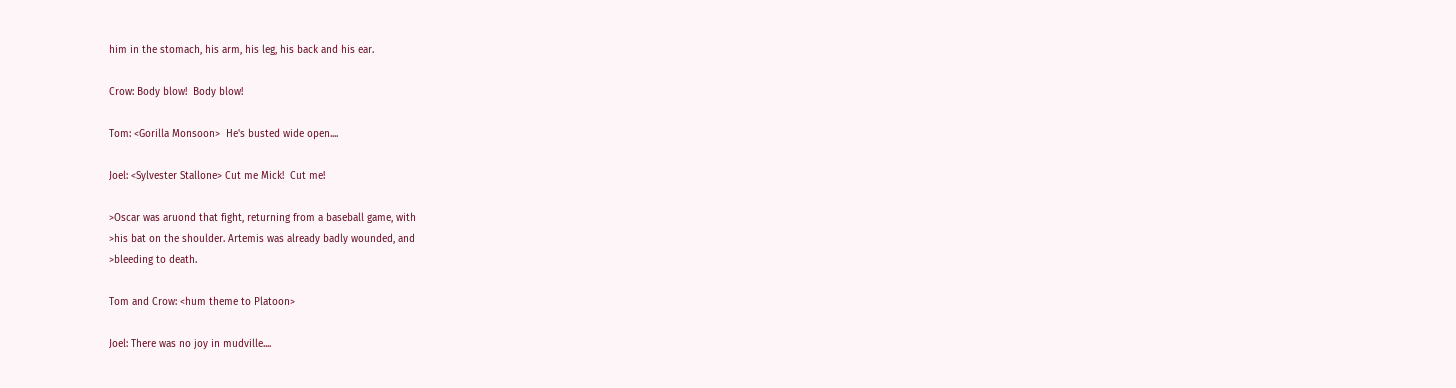him in the stomach, his arm, his leg, his back and his ear.

Crow: Body blow!  Body blow!

Tom: <Gorilla Monsoon>  He's busted wide open....

Joel: <Sylvester Stallone> Cut me Mick!  Cut me!

>Oscar was aruond that fight, returning from a baseball game, with
>his bat on the shoulder. Artemis was already badly wounded, and
>bleeding to death.

Tom and Crow: <hum theme to Platoon>

Joel: There was no joy in mudville....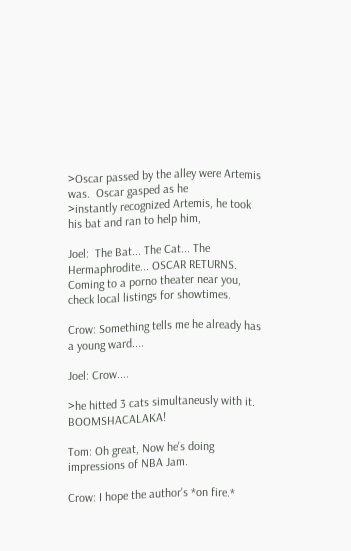>Oscar passed by the alley were Artemis was.  Oscar gasped as he
>instantly recognized Artemis, he took his bat and ran to help him,

Joel:  The Bat... The Cat... The Hermaphrodite... OSCAR RETURNS.
Coming to a porno theater near you, check local listings for showtimes.

Crow: Something tells me he already has a young ward....

Joel: Crow....

>he hitted 3 cats simultaneusly with it.  BOOMSHACALAKA!

Tom: Oh great, Now he's doing impressions of NBA Jam.

Crow: I hope the author's *on fire.*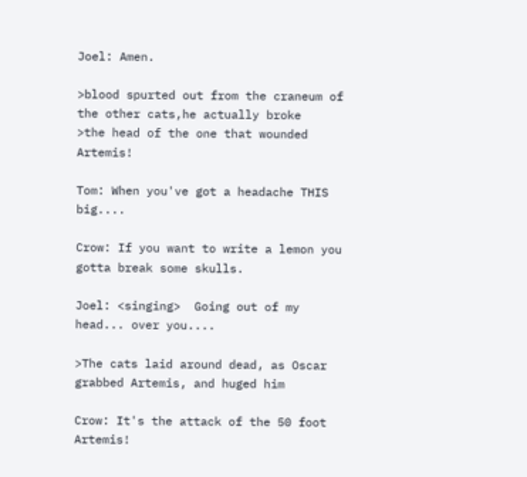Joel: Amen.

>blood spurted out from the craneum of the other cats,he actually broke
>the head of the one that wounded Artemis!

Tom: When you've got a headache THIS big....

Crow: If you want to write a lemon you gotta break some skulls.

Joel: <singing>  Going out of my head... over you....

>The cats laid around dead, as Oscar grabbed Artemis, and huged him

Crow: It's the attack of the 50 foot Artemis!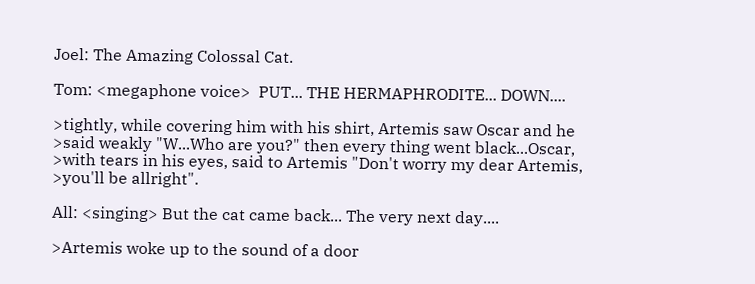Joel: The Amazing Colossal Cat.

Tom: <megaphone voice>  PUT... THE HERMAPHRODITE... DOWN....

>tightly, while covering him with his shirt, Artemis saw Oscar and he
>said weakly "W...Who are you?" then every thing went black...Oscar,
>with tears in his eyes, said to Artemis "Don't worry my dear Artemis,
>you'll be allright".

All: <singing> But the cat came back... The very next day....

>Artemis woke up to the sound of a door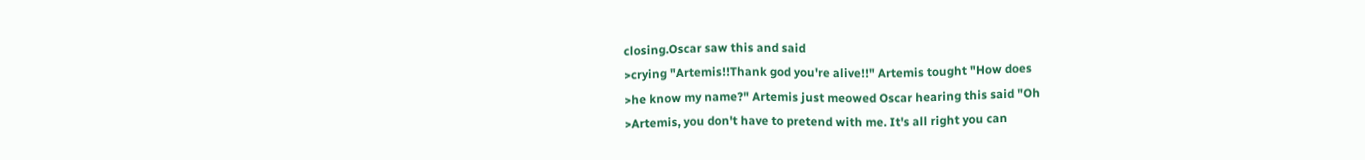closing.Oscar saw this and said
>crying "Artemis!!Thank god you're alive!!" Artemis tought "How does
>he know my name?" Artemis just meowed Oscar hearing this said "Oh
>Artemis, you don't have to pretend with me. It's all right you can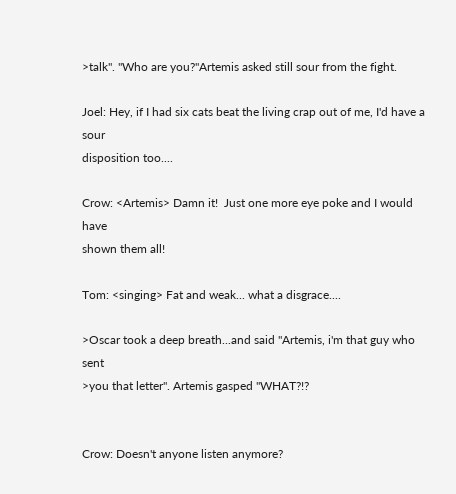>talk". "Who are you?"Artemis asked still sour from the fight.

Joel: Hey, if I had six cats beat the living crap out of me, I'd have a sour
disposition too....

Crow: <Artemis> Damn it!  Just one more eye poke and I would have
shown them all!

Tom: <singing> Fat and weak... what a disgrace....

>Oscar took a deep breath...and said "Artemis, i'm that guy who sent
>you that letter". Artemis gasped "WHAT?!?


Crow: Doesn't anyone listen anymore?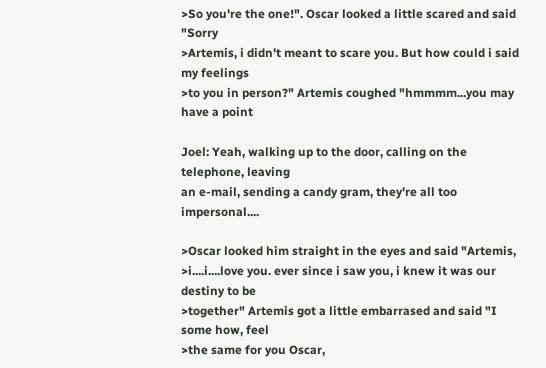>So you're the one!". Oscar looked a little scared and said "Sorry
>Artemis, i didn't meant to scare you. But how could i said my feelings
>to you in person?" Artemis coughed "hmmmm...you may have a point

Joel: Yeah, walking up to the door, calling on the telephone, leaving
an e-mail, sending a candy gram, they're all too impersonal....

>Oscar looked him straight in the eyes and said "Artemis,
>i....i....love you. ever since i saw you, i knew it was our destiny to be
>together" Artemis got a little embarrased and said "I some how, feel
>the same for you Oscar,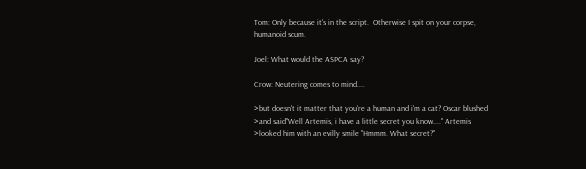Tom: Only because it's in the script.  Otherwise I spit on your corpse,
humanoid scum.

Joel: What would the ASPCA say?

Crow: Neutering comes to mind....

>but doesn't it matter that you're a human and i'm a cat? Oscar blushed
>and said"Well Artemis, i have a little secret you know...." Artemis
>looked him with an evilly smile "Hmmm. What secret?"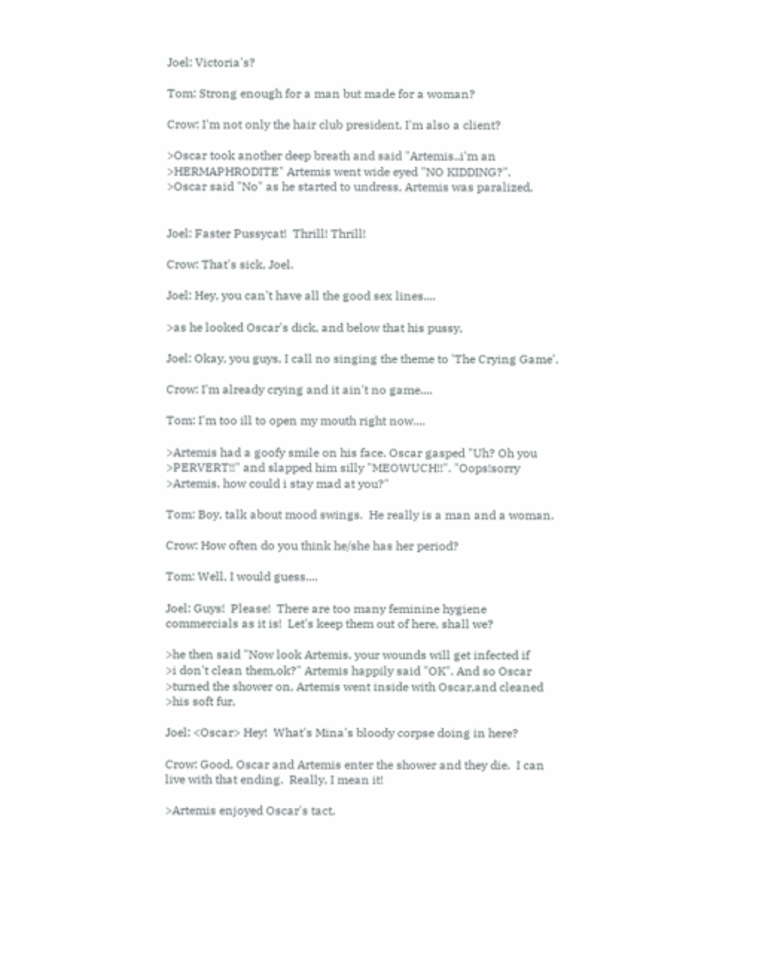Joel: Victoria's?

Tom: Strong enough for a man but made for a woman?

Crow: I'm not only the hair club president, I'm also a client?

>Oscar took another deep breath and said "Artemis..i'm an
>HERMAPHRODITE" Artemis went wide eyed "NO KIDDING?".
>Oscar said "No" as he started to undress, Artemis was paralized,


Joel: Faster Pussycat!  Thrill! Thrill!

Crow: That's sick, Joel.

Joel: Hey, you can't have all the good sex lines....

>as he looked Oscar's dick, and below that his pussy,

Joel: Okay, you guys, I call no singing the theme to 'The Crying Game'.

Crow: I'm already crying and it ain't no game....

Tom: I'm too ill to open my mouth right now....

>Artemis had a goofy smile on his face. Oscar gasped "Uh? Oh you
>PERVERT!!" and slapped him silly "MEOWUCH!!". "Oops!sorry
>Artemis, how could i stay mad at you?"

Tom: Boy, talk about mood swings.  He really is a man and a woman.

Crow: How often do you think he/she has her period?

Tom: Well, I would guess....

Joel: Guys!  Please!  There are too many feminine hygiene
commercials as it is!  Let's keep them out of here, shall we?

>he then said "Now look Artemis, your wounds will get infected if
>i don't clean them,ok?" Artemis happily said "OK". And so Oscar
>turned the shower on, Artemis went inside with Oscar,and cleaned
>his soft fur,

Joel: <Oscar> Hey!  What's Mina's bloody corpse doing in here?

Crow: Good, Oscar and Artemis enter the shower and they die.  I can
live with that ending.  Really, I mean it!

>Artemis enjoyed Oscar's tact,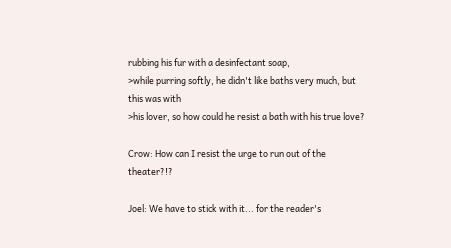rubbing his fur with a desinfectant soap,
>while purring softly, he didn't like baths very much, but this was with
>his lover, so how could he resist a bath with his true love?

Crow: How can I resist the urge to run out of the theater?!?

Joel: We have to stick with it... for the reader's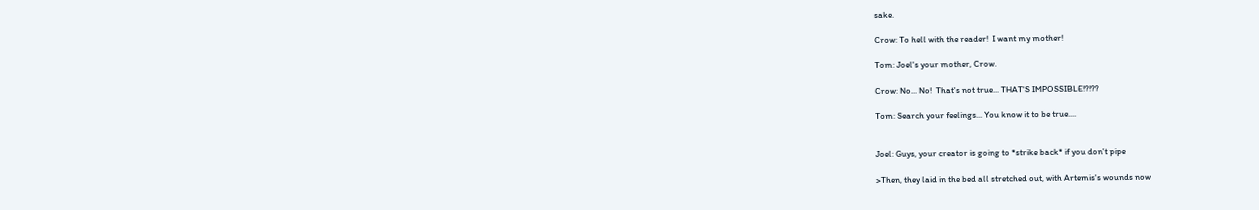sake.

Crow: To hell with the reader!  I want my mother!

Tom: Joel's your mother, Crow.

Crow: No... No!  That's not true... THAT'S IMPOSSIBLE!?!??

Tom: Search your feelings... You know it to be true....


Joel: Guys, your creator is going to *strike back* if you don't pipe

>Then, they laid in the bed all stretched out, with Artemis's wounds now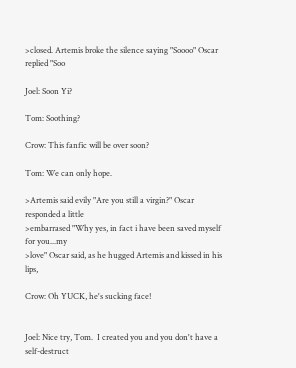>closed. Artemis broke the silence saying "Soooo" Oscar replied "Soo

Joel: Soon Yi?

Tom: Soothing?

Crow: This fanfic will be over soon?

Tom: We can only hope.

>Artemis said evily "Are you still a virgin?" Oscar responded a little
>embarrased "Why yes, in fact i have been saved myself for you...my
>love" Oscar said, as he hugged Artemis and kissed in his lips,

Crow: Oh YUCK, he's sucking face!


Joel: Nice try, Tom.  I created you and you don't have a self-destruct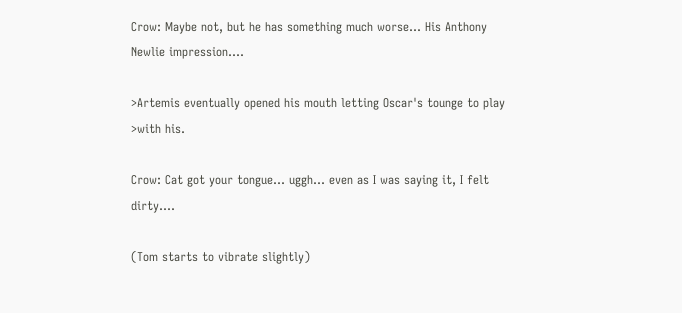Crow: Maybe not, but he has something much worse... His Anthony
Newlie impression....

>Artemis eventually opened his mouth letting Oscar's tounge to play
>with his.

Crow: Cat got your tongue... uggh... even as I was saying it, I felt dirty....

(Tom starts to vibrate slightly)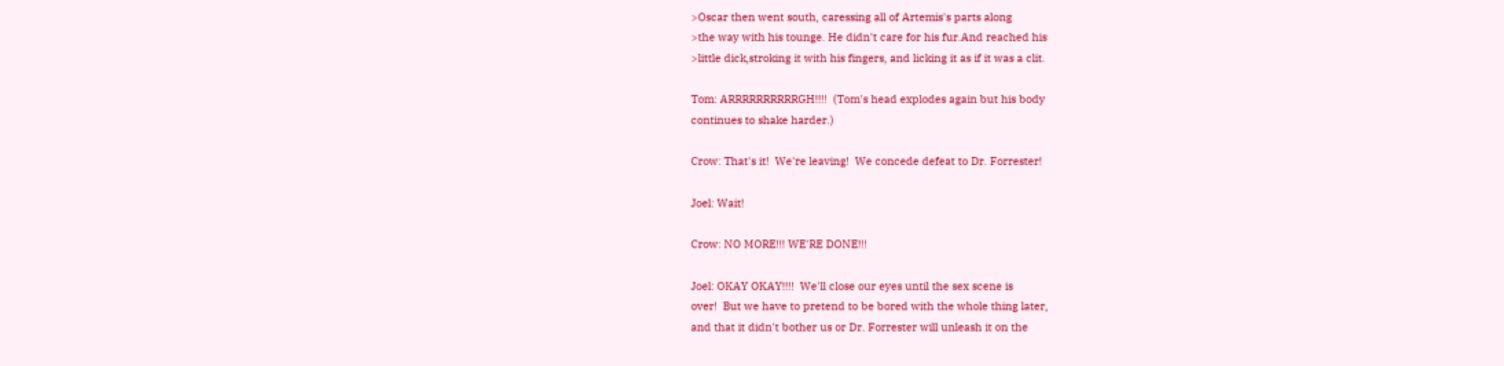>Oscar then went south, caressing all of Artemis's parts along
>the way with his tounge. He didn't care for his fur.And reached his
>little dick,stroking it with his fingers, and licking it as if it was a clit.

Tom: ARRRRRRRRRRGH!!!!  (Tom's head explodes again but his body
continues to shake harder.)

Crow: That's it!  We're leaving!  We concede defeat to Dr. Forrester!

Joel: Wait!

Crow: NO MORE!!! WE'RE DONE!!!

Joel: OKAY OKAY!!!!  We'll close our eyes until the sex scene is
over!  But we have to pretend to be bored with the whole thing later,
and that it didn't bother us or Dr. Forrester will unleash it on the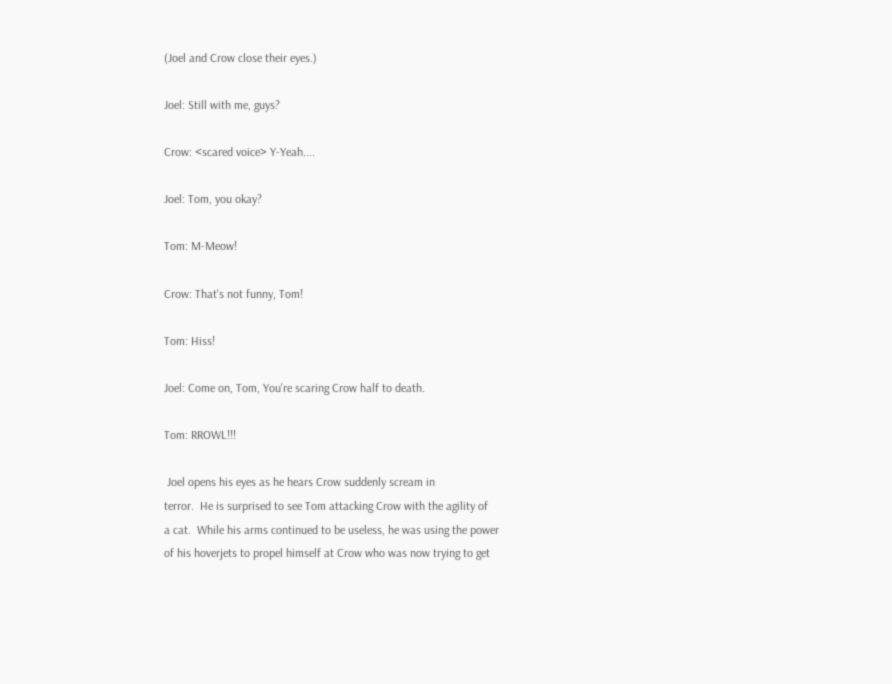(Joel and Crow close their eyes.)

Joel: Still with me, guys?

Crow: <scared voice> Y-Yeah....

Joel: Tom, you okay?

Tom: M-Meow!

Crow: That's not funny, Tom!

Tom: Hiss!

Joel: Come on, Tom, You're scaring Crow half to death.

Tom: RROWL!!!

 Joel opens his eyes as he hears Crow suddenly scream in
terror.  He is surprised to see Tom attacking Crow with the agility of
a cat.  While his arms continued to be useless, he was using the power
of his hoverjets to propel himself at Crow who was now trying to get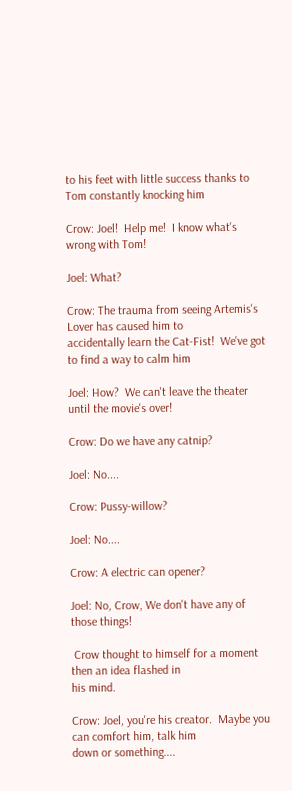to his feet with little success thanks to Tom constantly knocking him

Crow: Joel!  Help me!  I know what's wrong with Tom!

Joel: What?

Crow: The trauma from seeing Artemis's Lover has caused him to
accidentally learn the Cat-Fist!  We've got to find a way to calm him

Joel: How?  We can't leave the theater until the movie's over!

Crow: Do we have any catnip?

Joel: No....

Crow: Pussy-willow?

Joel: No....

Crow: A electric can opener?

Joel: No, Crow, We don't have any of those things!

 Crow thought to himself for a moment then an idea flashed in
his mind.

Crow: Joel, you're his creator.  Maybe you can comfort him, talk him
down or something....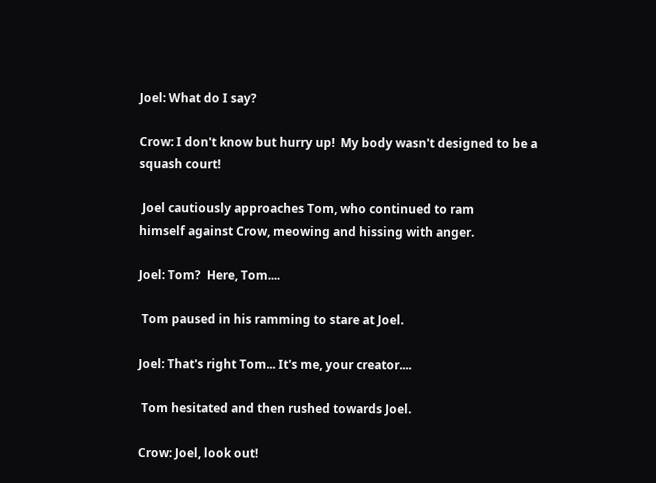Joel: What do I say?

Crow: I don't know but hurry up!  My body wasn't designed to be a
squash court!

 Joel cautiously approaches Tom, who continued to ram
himself against Crow, meowing and hissing with anger.

Joel: Tom?  Here, Tom....

 Tom paused in his ramming to stare at Joel.

Joel: That's right Tom... It's me, your creator....

 Tom hesitated and then rushed towards Joel.

Crow: Joel, look out!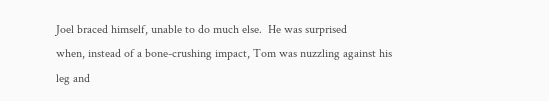Joel braced himself, unable to do much else.  He was surprised
when, instead of a bone-crushing impact, Tom was nuzzling against his
leg and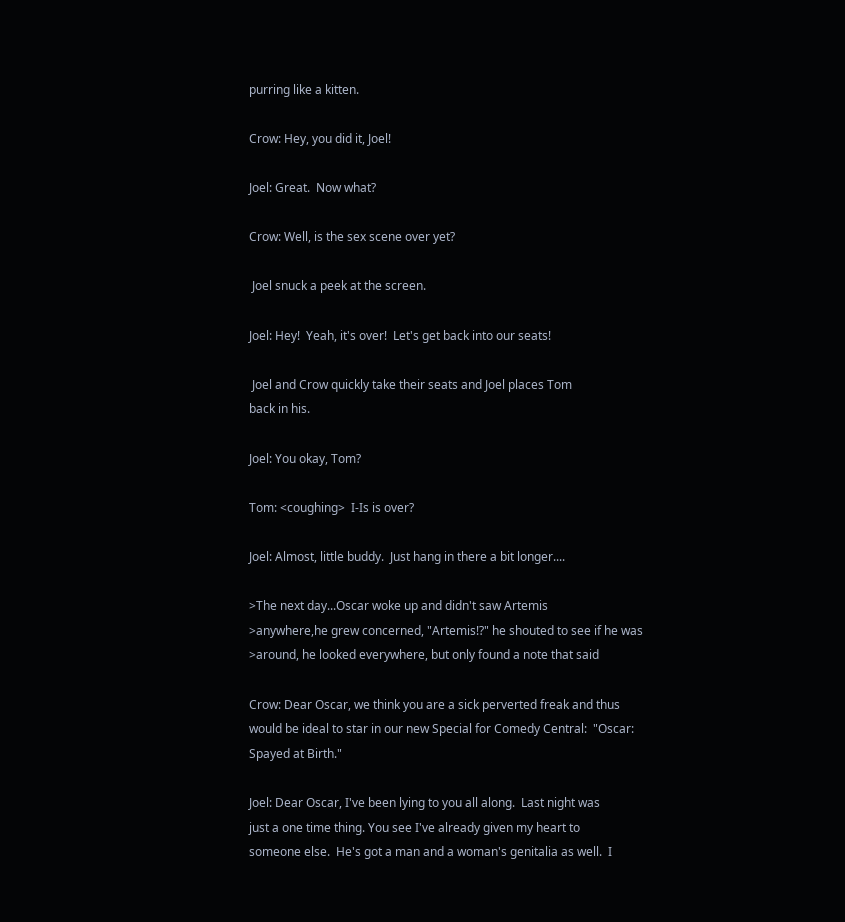purring like a kitten.

Crow: Hey, you did it, Joel!

Joel: Great.  Now what?

Crow: Well, is the sex scene over yet?

 Joel snuck a peek at the screen.

Joel: Hey!  Yeah, it's over!  Let's get back into our seats!

 Joel and Crow quickly take their seats and Joel places Tom
back in his.

Joel: You okay, Tom?

Tom: <coughing>  I-Is is over?

Joel: Almost, little buddy.  Just hang in there a bit longer....

>The next day...Oscar woke up and didn't saw Artemis
>anywhere,he grew concerned, "Artemis!?" he shouted to see if he was
>around, he looked everywhere, but only found a note that said

Crow: Dear Oscar, we think you are a sick perverted freak and thus
would be ideal to star in our new Special for Comedy Central:  "Oscar:
Spayed at Birth."

Joel: Dear Oscar, I've been lying to you all along.  Last night was
just a one time thing. You see I've already given my heart to
someone else.  He's got a man and a woman's genitalia as well.  I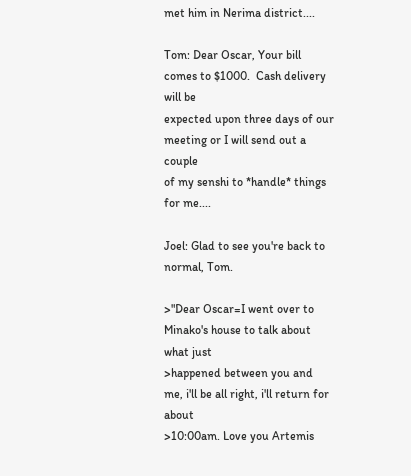met him in Nerima district....

Tom: Dear Oscar, Your bill comes to $1000.  Cash delivery will be
expected upon three days of our meeting or I will send out a couple
of my senshi to *handle* things for me....

Joel: Glad to see you're back to normal, Tom.

>"Dear Oscar=I went over to Minako's house to talk about what just
>happened between you and me, i'll be all right, i'll return for about
>10:00am. Love you Artemis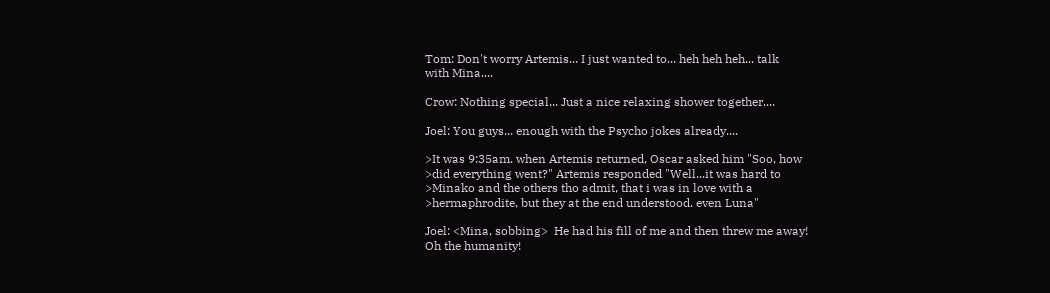Tom: Don't worry Artemis... I just wanted to... heh heh heh... talk
with Mina....

Crow: Nothing special... Just a nice relaxing shower together....

Joel: You guys... enough with the Psycho jokes already....

>It was 9:35am. when Artemis returned, Oscar asked him "Soo, how
>did everything went?" Artemis responded "Well...it was hard to
>Minako and the others tho admit, that i was in love with a
>hermaphrodite, but they at the end understood. even Luna"

Joel: <Mina, sobbing>  He had his fill of me and then threw me away!
Oh the humanity!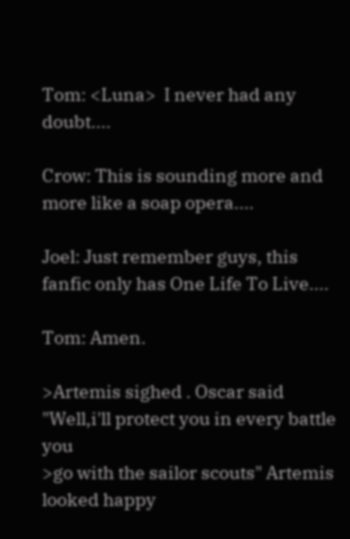Tom: <Luna>  I never had any doubt....

Crow: This is sounding more and more like a soap opera....

Joel: Just remember guys, this fanfic only has One Life To Live....

Tom: Amen.

>Artemis sighed . Oscar said "Well,i'll protect you in every battle you
>go with the sailor scouts" Artemis looked happy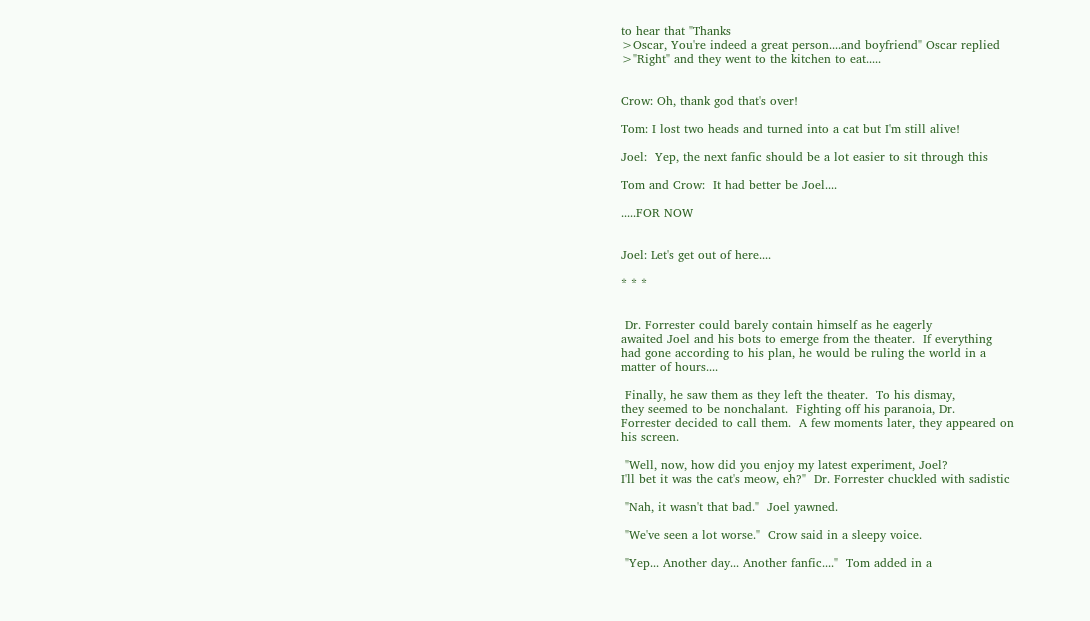to hear that "Thanks
>Oscar, You're indeed a great person....and boyfriend" Oscar replied
>"Right" and they went to the kitchen to eat.....


Crow: Oh, thank god that's over!

Tom: I lost two heads and turned into a cat but I'm still alive!

Joel:  Yep, the next fanfic should be a lot easier to sit through this

Tom and Crow:  It had better be Joel....

.....FOR NOW


Joel: Let's get out of here....

* * *


 Dr. Forrester could barely contain himself as he eagerly
awaited Joel and his bots to emerge from the theater.  If everything
had gone according to his plan, he would be ruling the world in a
matter of hours....

 Finally, he saw them as they left the theater.  To his dismay,
they seemed to be nonchalant.  Fighting off his paranoia, Dr.
Forrester decided to call them.  A few moments later, they appeared on
his screen.

 "Well, now, how did you enjoy my latest experiment, Joel?
I'll bet it was the cat's meow, eh?"  Dr. Forrester chuckled with sadistic

 "Nah, it wasn't that bad."  Joel yawned.

 "We've seen a lot worse."  Crow said in a sleepy voice.

 "Yep... Another day... Another fanfic...."  Tom added in a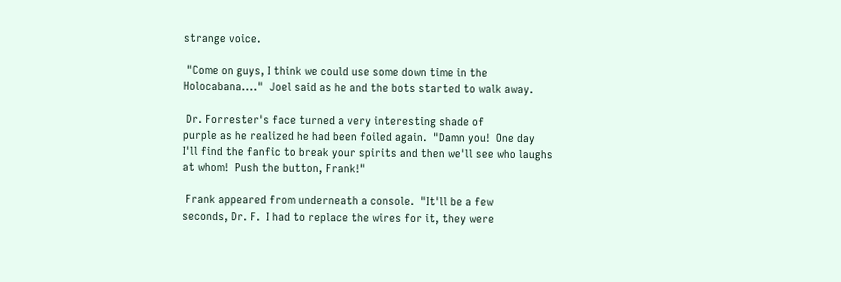strange voice.

 "Come on guys, I think we could use some down time in the
Holocabana...."  Joel said as he and the bots started to walk away.

 Dr. Forrester's face turned a very interesting shade of
purple as he realized he had been foiled again.  "Damn you!  One day
I'll find the fanfic to break your spirits and then we'll see who laughs
at whom!  Push the button, Frank!"

 Frank appeared from underneath a console.  "It'll be a few
seconds, Dr. F.  I had to replace the wires for it, they were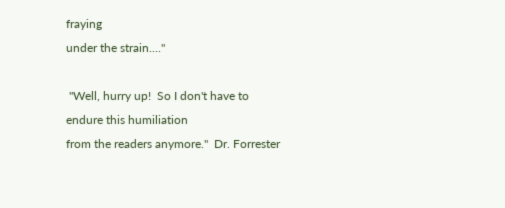fraying
under the strain...."

 "Well, hurry up!  So I don't have to endure this humiliation
from the readers anymore."  Dr. Forrester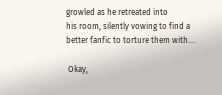growled as he retreated into
his room, silently vowing to find a better fanfic to torture them with....

 Okay,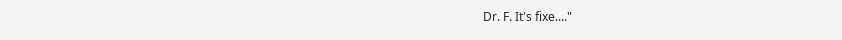Dr. F. It's fixe...."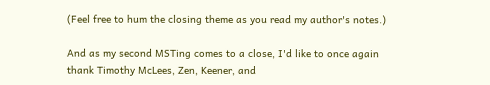(Feel free to hum the closing theme as you read my author's notes.)

And as my second MSTing comes to a close, I'd like to once again
thank Timothy McLees, Zen, Keener, and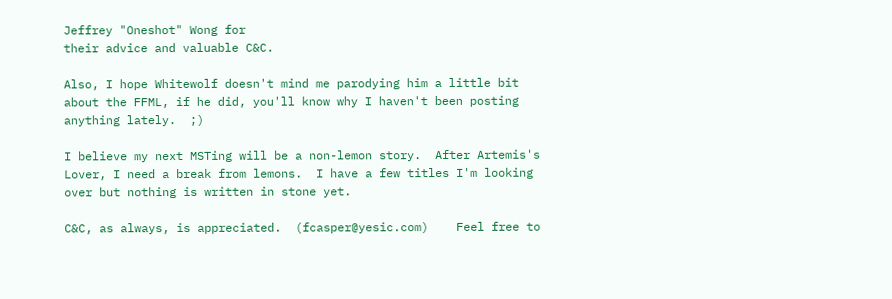Jeffrey "Oneshot" Wong for
their advice and valuable C&C.

Also, I hope Whitewolf doesn't mind me parodying him a little bit
about the FFML, if he did, you'll know why I haven't been posting
anything lately.  ;)

I believe my next MSTing will be a non-lemon story.  After Artemis's
Lover, I need a break from lemons.  I have a few titles I'm looking
over but nothing is written in stone yet.

C&C, as always, is appreciated.  (fcasper@yesic.com)    Feel free to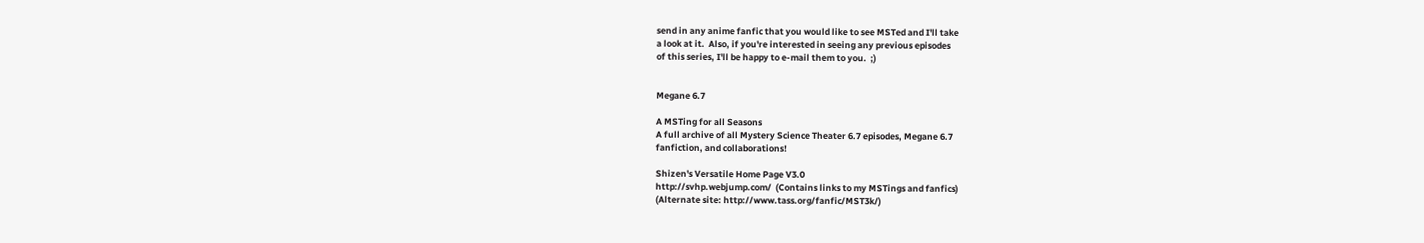send in any anime fanfic that you would like to see MSTed and I'll take
a look at it.  Also, if you're interested in seeing any previous episodes
of this series, I'll be happy to e-mail them to you.  ;)


Megane 6.7

A MSTing for all Seasons
A full archive of all Mystery Science Theater 6.7 episodes, Megane 6.7
fanfiction, and collaborations!

Shizen's Versatile Home Page V3.0
http://svhp.webjump.com/  (Contains links to my MSTings and fanfics)
(Alternate site: http://www.tass.org/fanfic/MST3k/)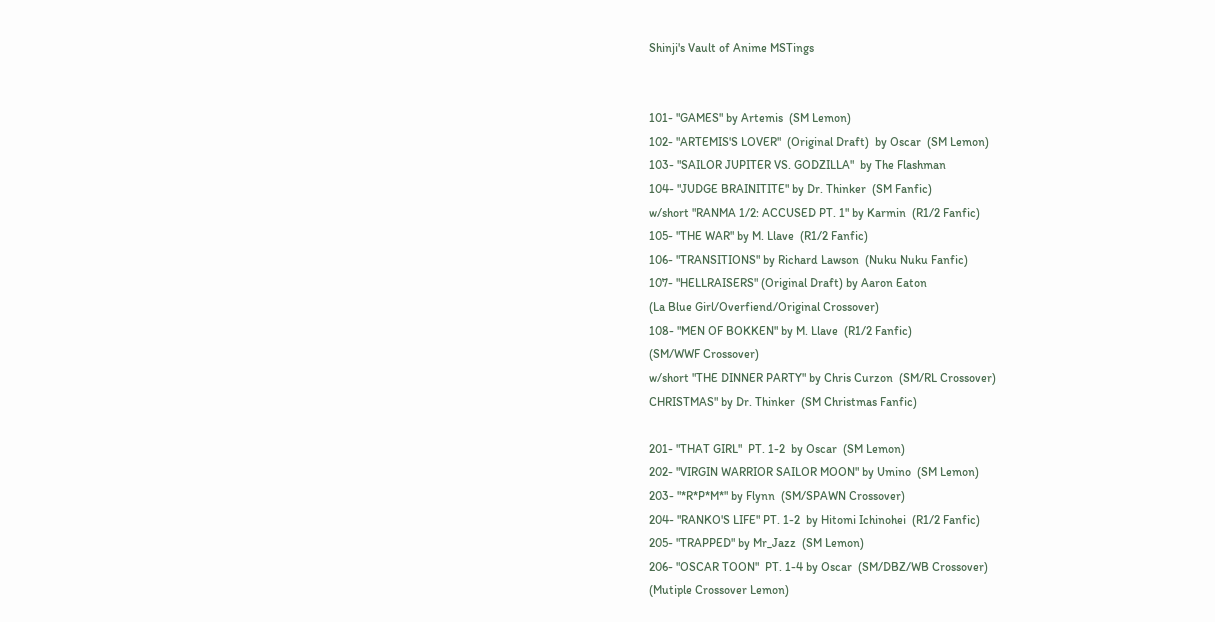Shinji's Vault of Anime MSTings


101- "GAMES" by Artemis  (SM Lemon)
102- "ARTEMIS'S LOVER"  (Original Draft)  by Oscar  (SM Lemon)
103- "SAILOR JUPITER VS. GODZILLA"  by The Flashman
104- "JUDGE BRAINITITE" by Dr. Thinker  (SM Fanfic)
w/short "RANMA 1/2: ACCUSED PT. 1" by Karmin  (R1/2 Fanfic)
105- "THE WAR" by M. Llave  (R1/2 Fanfic)
106- "TRANSITIONS" by Richard Lawson  (Nuku Nuku Fanfic)
107- "HELLRAISERS" (Original Draft) by Aaron Eaton
(La Blue Girl/Overfiend/Original Crossover)
108- "MEN OF BOKKEN" by M. Llave  (R1/2 Fanfic)
(SM/WWF Crossover)
w/short "THE DINNER PARTY" by Chris Curzon  (SM/RL Crossover)
CHRISTMAS" by Dr. Thinker  (SM Christmas Fanfic)

201- "THAT GIRL"  PT. 1-2  by Oscar  (SM Lemon)
202- "VIRGIN WARRIOR SAILOR MOON" by Umino  (SM Lemon)
203- "*R*P*M*" by Flynn  (SM/SPAWN Crossover)
204- "RANKO'S LIFE" PT. 1-2  by Hitomi Ichinohei  (R1/2 Fanfic)
205- "TRAPPED" by Mr_Jazz  (SM Lemon)
206- "OSCAR TOON"  PT. 1-4 by Oscar  (SM/DBZ/WB Crossover)
(Mutiple Crossover Lemon)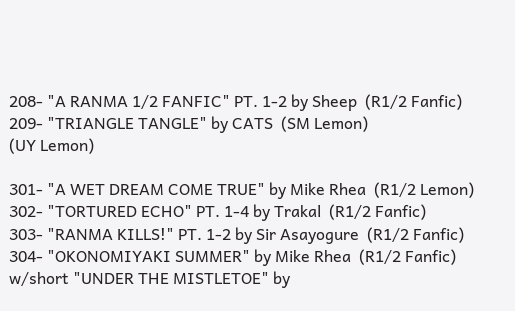208- "A RANMA 1/2 FANFIC" PT. 1-2 by Sheep  (R1/2 Fanfic)
209- "TRIANGLE TANGLE" by CATS  (SM Lemon)
(UY Lemon)

301- "A WET DREAM COME TRUE" by Mike Rhea  (R1/2 Lemon)
302- "TORTURED ECHO" PT. 1-4 by Trakal  (R1/2 Fanfic)
303- "RANMA KILLS!" PT. 1-2 by Sir Asayogure  (R1/2 Fanfic)
304- "OKONOMIYAKI SUMMER" by Mike Rhea  (R1/2 Fanfic)
w/short "UNDER THE MISTLETOE" by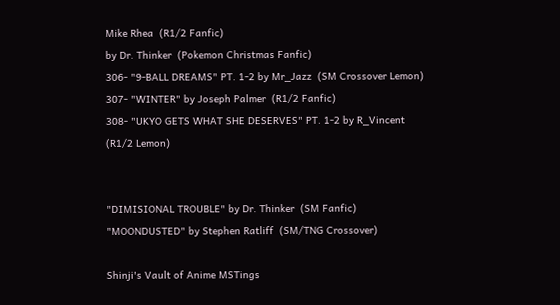Mike Rhea  (R1/2 Fanfic)
by Dr. Thinker  (Pokemon Christmas Fanfic)
306- "9-BALL DREAMS" PT. 1-2 by Mr_Jazz  (SM Crossover Lemon)
307- "WINTER" by Joseph Palmer  (R1/2 Fanfic)
308- "UKYO GETS WHAT SHE DESERVES" PT. 1-2 by R_Vincent
(R1/2 Lemon)


"DIMISIONAL TROUBLE" by Dr. Thinker  (SM Fanfic)
"MOONDUSTED" by Stephen Ratliff  (SM/TNG Crossover)

Shinji's Vault of Anime MSTings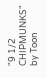"9 1/2 CHIPMUNKS" by Toon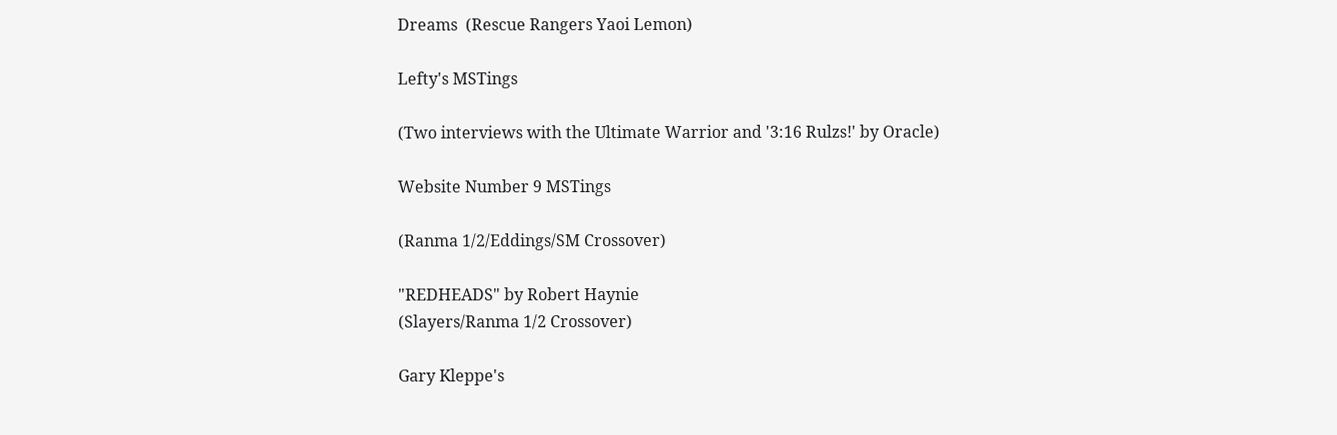Dreams  (Rescue Rangers Yaoi Lemon)

Lefty's MSTings

(Two interviews with the Ultimate Warrior and '3:16 Rulzs!' by Oracle)

Website Number 9 MSTings

(Ranma 1/2/Eddings/SM Crossover)

"REDHEADS" by Robert Haynie
(Slayers/Ranma 1/2 Crossover)

Gary Kleppe's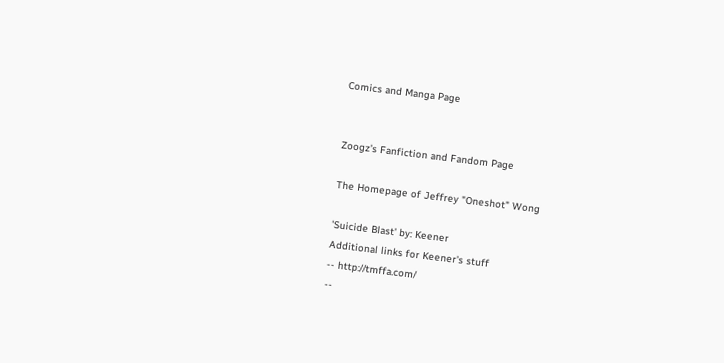Comics and Manga Page


Zoogz's Fanfiction and Fandom Page

The Homepage of Jeffrey "Oneshot" Wong

'Suicide Blast' by: Keener
Additional links for Keener's stuff
-- http://tmffa.com/
--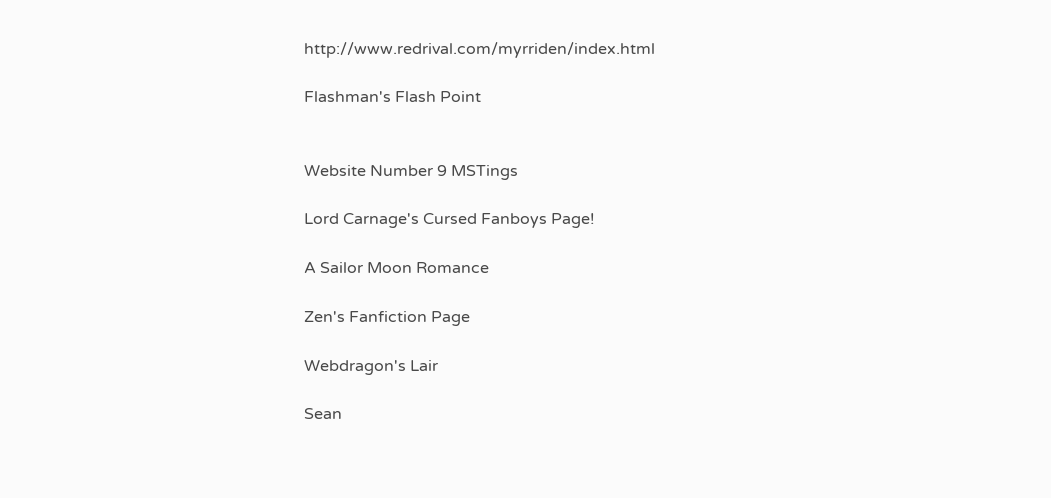http://www.redrival.com/myrriden/index.html

Flashman's Flash Point


Website Number 9 MSTings

Lord Carnage's Cursed Fanboys Page!

A Sailor Moon Romance

Zen's Fanfiction Page

Webdragon's Lair

Sean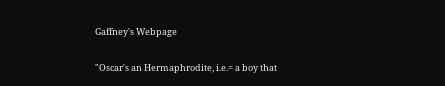Gaffney's Webpage

"Oscar's an Hermaphrodite, i.e.= a boy that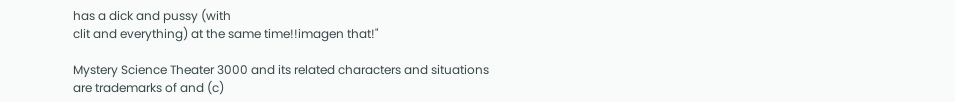has a dick and pussy (with
clit and everything) at the same time!!imagen that!"

Mystery Science Theater 3000 and its related characters and situations
are trademarks of and (c)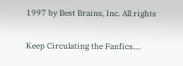1997 by Best Brains, Inc. All rights

Keep Circulating the Fanfics....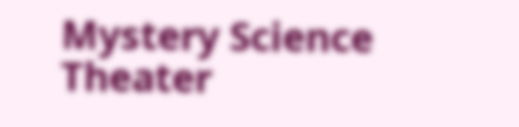Mystery Science Theater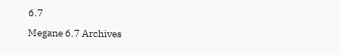6.7
Megane 6.7 Archives